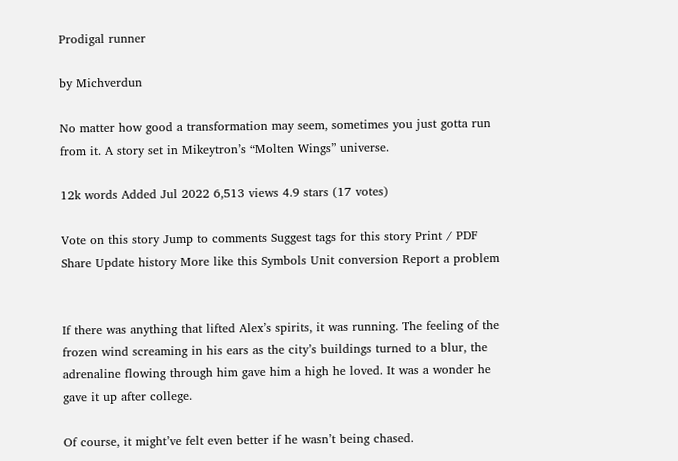Prodigal runner

by Michverdun

No matter how good a transformation may seem, sometimes you just gotta run from it. A story set in Mikeytron’s “Molten Wings” universe.

12k words Added Jul 2022 6,513 views 4.9 stars (17 votes)

Vote on this story Jump to comments Suggest tags for this story Print / PDF Share Update history More like this Symbols Unit conversion Report a problem


If there was anything that lifted Alex’s spirits, it was running. The feeling of the frozen wind screaming in his ears as the city’s buildings turned to a blur, the adrenaline flowing through him gave him a high he loved. It was a wonder he gave it up after college.

Of course, it might’ve felt even better if he wasn’t being chased.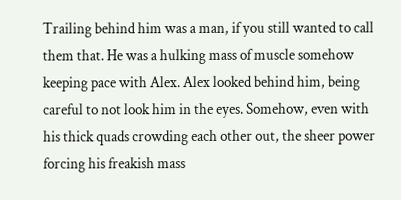Trailing behind him was a man, if you still wanted to call them that. He was a hulking mass of muscle somehow keeping pace with Alex. Alex looked behind him, being careful to not look him in the eyes. Somehow, even with his thick quads crowding each other out, the sheer power forcing his freakish mass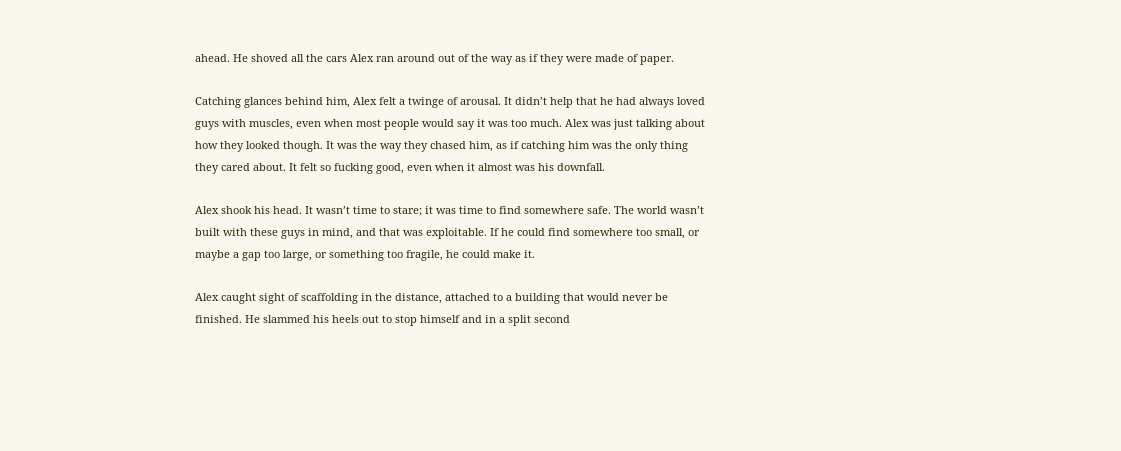ahead. He shoved all the cars Alex ran around out of the way as if they were made of paper.

Catching glances behind him, Alex felt a twinge of arousal. It didn’t help that he had always loved guys with muscles, even when most people would say it was too much. Alex was just talking about how they looked though. It was the way they chased him, as if catching him was the only thing they cared about. It felt so fucking good, even when it almost was his downfall.

Alex shook his head. It wasn’t time to stare; it was time to find somewhere safe. The world wasn’t built with these guys in mind, and that was exploitable. If he could find somewhere too small, or maybe a gap too large, or something too fragile, he could make it.

Alex caught sight of scaffolding in the distance, attached to a building that would never be finished. He slammed his heels out to stop himself and in a split second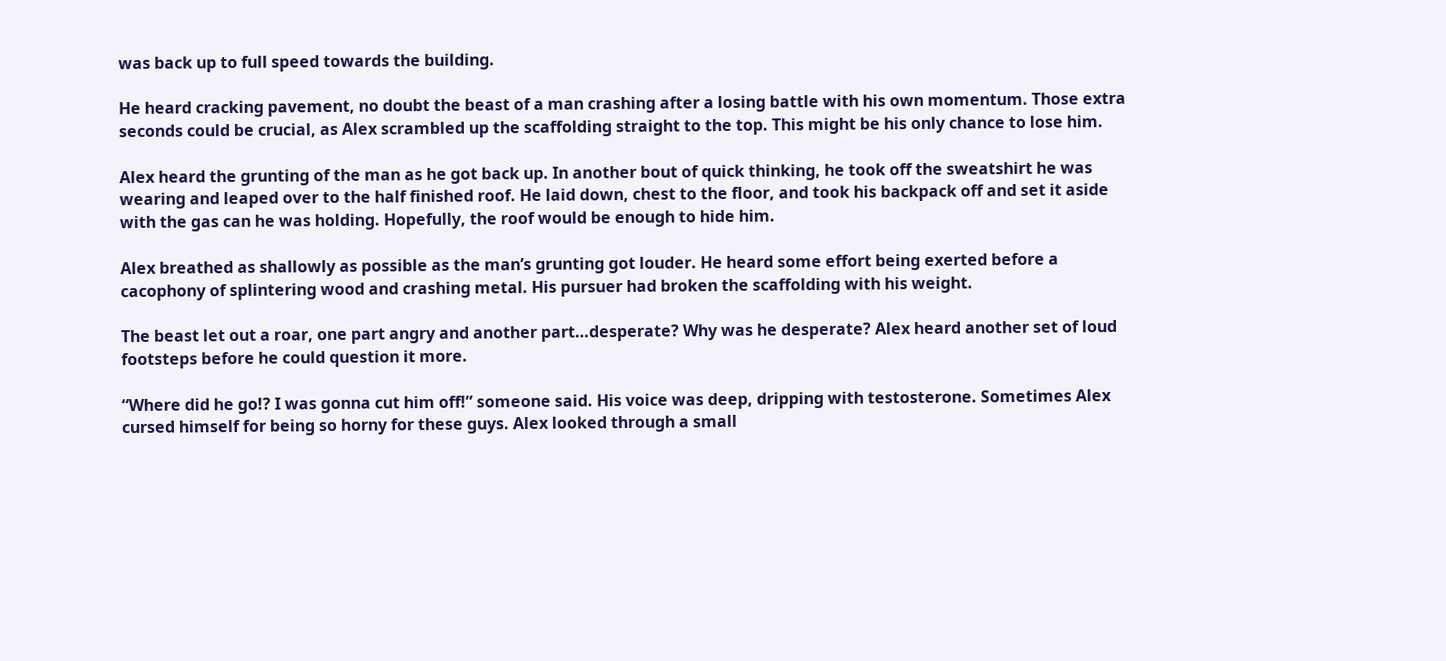was back up to full speed towards the building.

He heard cracking pavement, no doubt the beast of a man crashing after a losing battle with his own momentum. Those extra seconds could be crucial, as Alex scrambled up the scaffolding straight to the top. This might be his only chance to lose him.

Alex heard the grunting of the man as he got back up. In another bout of quick thinking, he took off the sweatshirt he was wearing and leaped over to the half finished roof. He laid down, chest to the floor, and took his backpack off and set it aside with the gas can he was holding. Hopefully, the roof would be enough to hide him.

Alex breathed as shallowly as possible as the man’s grunting got louder. He heard some effort being exerted before a cacophony of splintering wood and crashing metal. His pursuer had broken the scaffolding with his weight.

The beast let out a roar, one part angry and another part…desperate? Why was he desperate? Alex heard another set of loud footsteps before he could question it more.

“Where did he go!? I was gonna cut him off!” someone said. His voice was deep, dripping with testosterone. Sometimes Alex cursed himself for being so horny for these guys. Alex looked through a small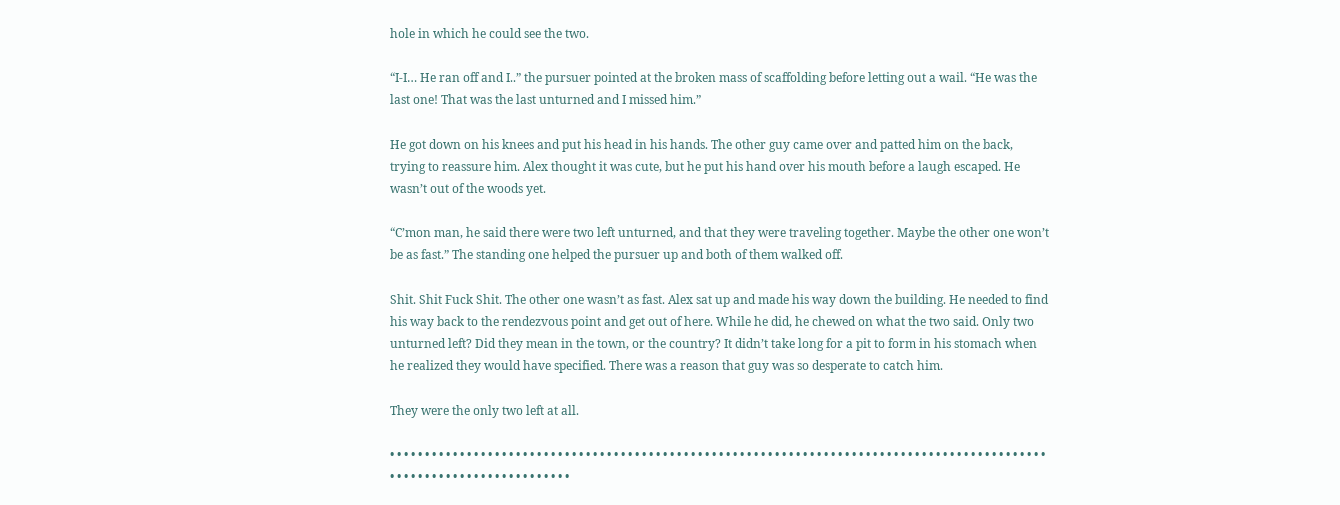hole in which he could see the two.

“I-I… He ran off and I..” the pursuer pointed at the broken mass of scaffolding before letting out a wail. “He was the last one! That was the last unturned and I missed him.”

He got down on his knees and put his head in his hands. The other guy came over and patted him on the back, trying to reassure him. Alex thought it was cute, but he put his hand over his mouth before a laugh escaped. He wasn’t out of the woods yet.

“C’mon man, he said there were two left unturned, and that they were traveling together. Maybe the other one won’t be as fast.” The standing one helped the pursuer up and both of them walked off.

Shit. Shit Fuck Shit. The other one wasn’t as fast. Alex sat up and made his way down the building. He needed to find his way back to the rendezvous point and get out of here. While he did, he chewed on what the two said. Only two unturned left? Did they mean in the town, or the country? It didn’t take long for a pit to form in his stomach when he realized they would have specified. There was a reason that guy was so desperate to catch him.

They were the only two left at all.

• • • • • • • • • • • • • • • • • • • • • • • • • • • • • • • • • • • • • • • • • • • • • • • • • • • • • • • • • • • • • • • • • • • • • • • • • • • • • • • • • • • • • • • • • • • • • • • • • • • • • • • • • • • • • • • • • • • • • • • •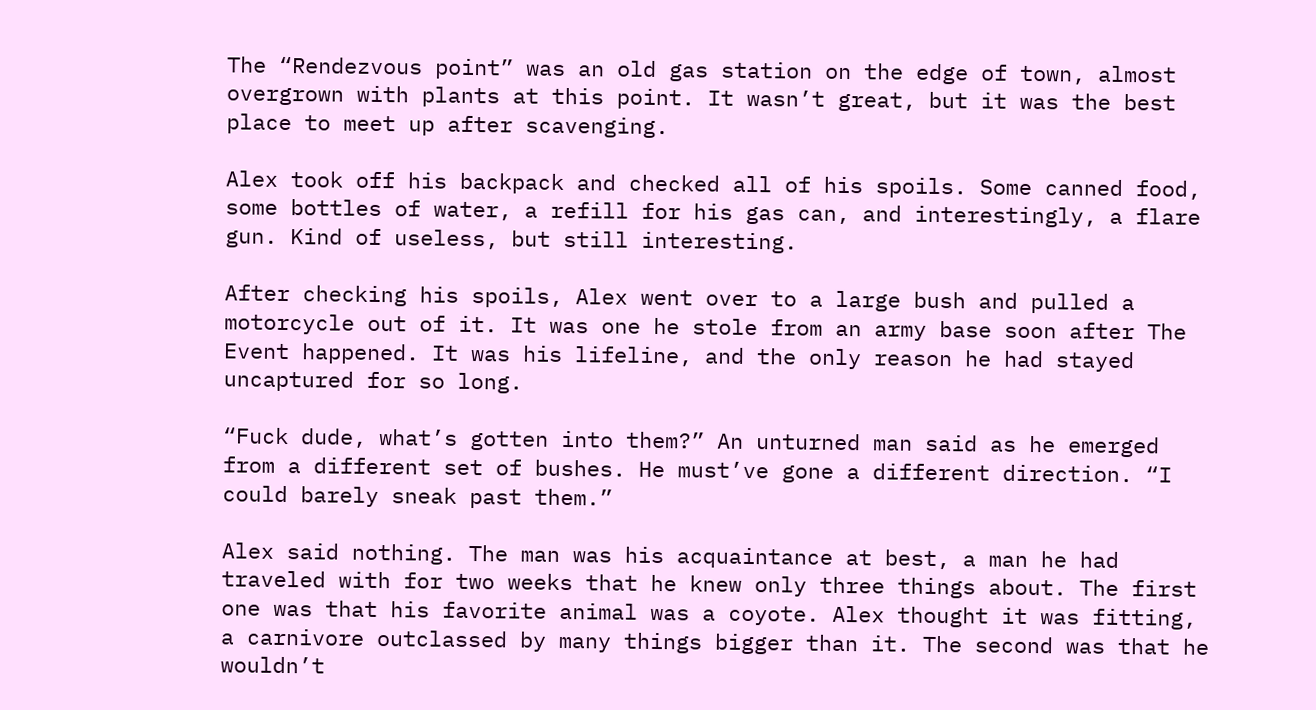The “Rendezvous point” was an old gas station on the edge of town, almost overgrown with plants at this point. It wasn’t great, but it was the best place to meet up after scavenging.

Alex took off his backpack and checked all of his spoils. Some canned food, some bottles of water, a refill for his gas can, and interestingly, a flare gun. Kind of useless, but still interesting.

After checking his spoils, Alex went over to a large bush and pulled a motorcycle out of it. It was one he stole from an army base soon after The Event happened. It was his lifeline, and the only reason he had stayed uncaptured for so long.

“Fuck dude, what’s gotten into them?” An unturned man said as he emerged from a different set of bushes. He must’ve gone a different direction. “I could barely sneak past them.”

Alex said nothing. The man was his acquaintance at best, a man he had traveled with for two weeks that he knew only three things about. The first one was that his favorite animal was a coyote. Alex thought it was fitting, a carnivore outclassed by many things bigger than it. The second was that he wouldn’t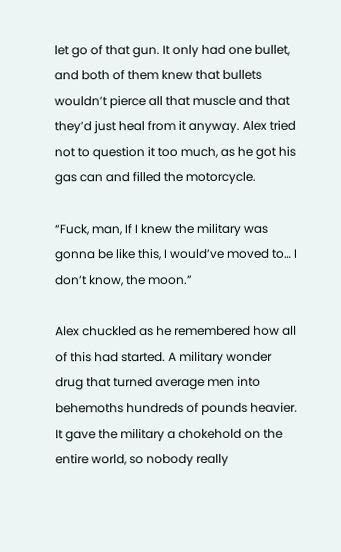let go of that gun. It only had one bullet, and both of them knew that bullets wouldn’t pierce all that muscle and that they’d just heal from it anyway. Alex tried not to question it too much, as he got his gas can and filled the motorcycle.

“Fuck, man, If I knew the military was gonna be like this, I would’ve moved to… I don’t know, the moon.”

Alex chuckled as he remembered how all of this had started. A military wonder drug that turned average men into behemoths hundreds of pounds heavier. It gave the military a chokehold on the entire world, so nobody really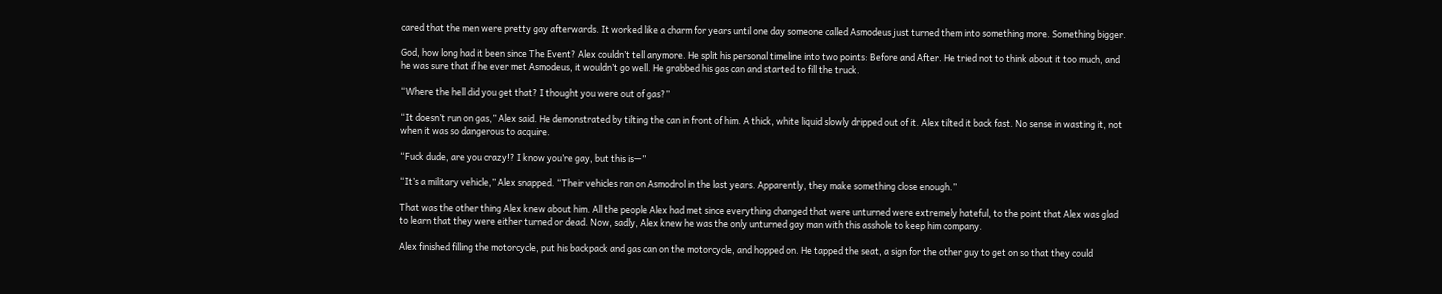cared that the men were pretty gay afterwards. It worked like a charm for years until one day someone called Asmodeus just turned them into something more. Something bigger.

God, how long had it been since The Event? Alex couldn’t tell anymore. He split his personal timeline into two points: Before and After. He tried not to think about it too much, and he was sure that if he ever met Asmodeus, it wouldn’t go well. He grabbed his gas can and started to fill the truck.

“Where the hell did you get that? I thought you were out of gas?”

“It doesn’t run on gas,” Alex said. He demonstrated by tilting the can in front of him. A thick, white liquid slowly dripped out of it. Alex tilted it back fast. No sense in wasting it, not when it was so dangerous to acquire.

“Fuck dude, are you crazy!? I know you’re gay, but this is—”

“It’s a military vehicle,” Alex snapped. “Their vehicles ran on Asmodrol in the last years. Apparently, they make something close enough.”

That was the other thing Alex knew about him. All the people Alex had met since everything changed that were unturned were extremely hateful, to the point that Alex was glad to learn that they were either turned or dead. Now, sadly, Alex knew he was the only unturned gay man with this asshole to keep him company.

Alex finished filling the motorcycle, put his backpack and gas can on the motorcycle, and hopped on. He tapped the seat, a sign for the other guy to get on so that they could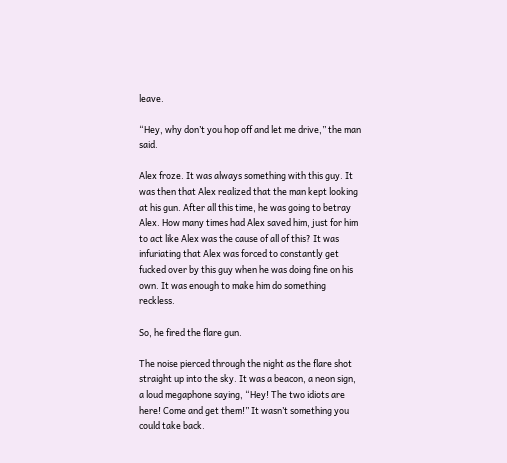leave.

“Hey, why don’t you hop off and let me drive,” the man said.

Alex froze. It was always something with this guy. It was then that Alex realized that the man kept looking at his gun. After all this time, he was going to betray Alex. How many times had Alex saved him, just for him to act like Alex was the cause of all of this? It was infuriating that Alex was forced to constantly get fucked over by this guy when he was doing fine on his own. It was enough to make him do something reckless.

So, he fired the flare gun.

The noise pierced through the night as the flare shot straight up into the sky. It was a beacon, a neon sign, a loud megaphone saying, “Hey! The two idiots are here! Come and get them!” It wasn’t something you could take back.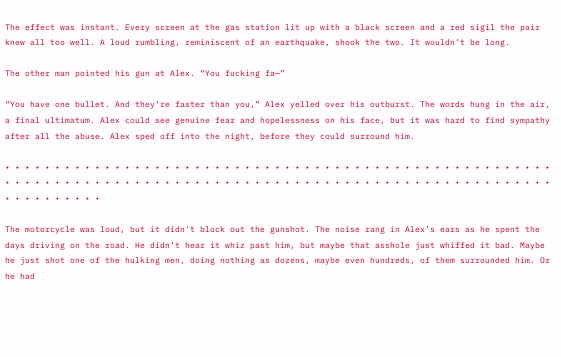The effect was instant. Every screen at the gas station lit up with a black screen and a red sigil the pair knew all too well. A loud rumbling, reminiscent of an earthquake, shook the two. It wouldn’t be long.

The other man pointed his gun at Alex. “You fucking fa—”

“You have one bullet. And they’re faster than you,” Alex yelled over his outburst. The words hung in the air, a final ultimatum. Alex could see genuine fear and hopelessness on his face, but it was hard to find sympathy after all the abuse. Alex sped off into the night, before they could surround him.

• • • • • • • • • • • • • • • • • • • • • • • • • • • • • • • • • • • • • • • • • • • • • • • • • • • • • • • • • • • • • • • • • • • • • • • • • • • • • • • • • • • • • • • • • • • • • • • • • • • • • • • • • • • • • • • • • • • • • • • •

The motorcycle was loud, but it didn’t block out the gunshot. The noise rang in Alex’s ears as he spent the days driving on the road. He didn’t hear it whiz past him, but maybe that asshole just whiffed it bad. Maybe he just shot one of the hulking men, doing nothing as dozens, maybe even hundreds, of them surrounded him. Or he had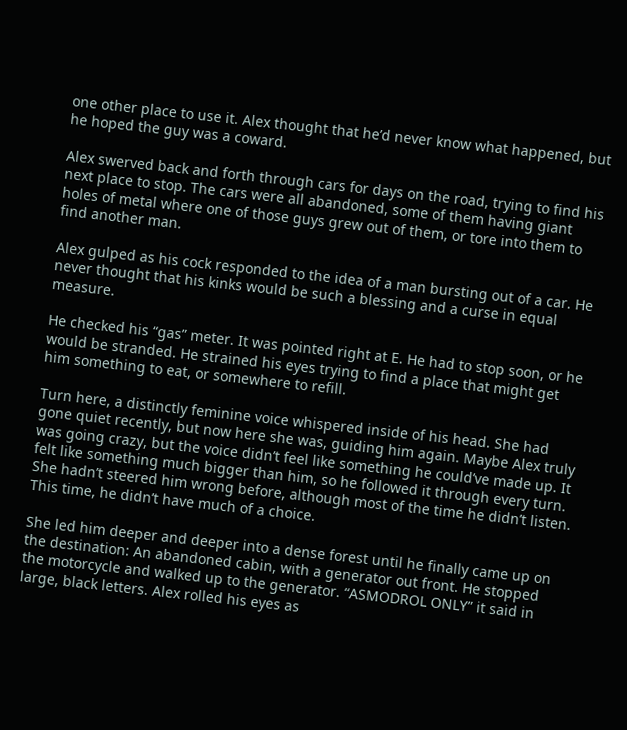one other place to use it. Alex thought that he’d never know what happened, but he hoped the guy was a coward.

Alex swerved back and forth through cars for days on the road, trying to find his next place to stop. The cars were all abandoned, some of them having giant holes of metal where one of those guys grew out of them, or tore into them to find another man.

Alex gulped as his cock responded to the idea of a man bursting out of a car. He never thought that his kinks would be such a blessing and a curse in equal measure.

He checked his “gas” meter. It was pointed right at E. He had to stop soon, or he would be stranded. He strained his eyes trying to find a place that might get him something to eat, or somewhere to refill.

Turn here, a distinctly feminine voice whispered inside of his head. She had gone quiet recently, but now here she was, guiding him again. Maybe Alex truly was going crazy, but the voice didn’t feel like something he could’ve made up. It felt like something much bigger than him, so he followed it through every turn. She hadn’t steered him wrong before, although most of the time he didn’t listen. This time, he didn’t have much of a choice.

She led him deeper and deeper into a dense forest until he finally came up on the destination: An abandoned cabin, with a generator out front. He stopped the motorcycle and walked up to the generator. “ASMODROL ONLY” it said in large, black letters. Alex rolled his eyes as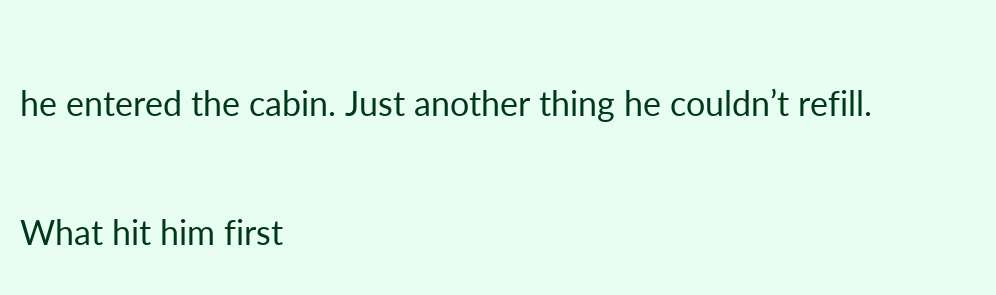he entered the cabin. Just another thing he couldn’t refill.

What hit him first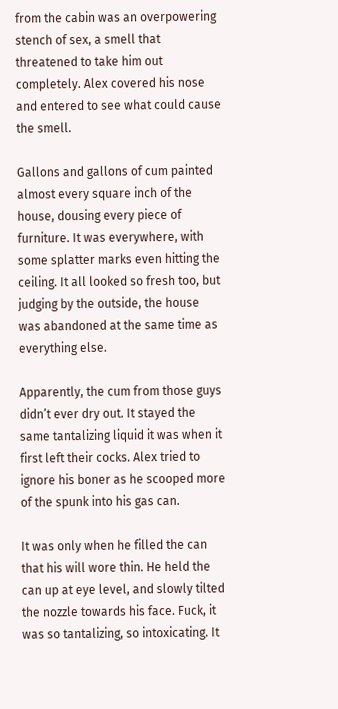from the cabin was an overpowering stench of sex, a smell that threatened to take him out completely. Alex covered his nose and entered to see what could cause the smell.

Gallons and gallons of cum painted almost every square inch of the house, dousing every piece of furniture. It was everywhere, with some splatter marks even hitting the ceiling. It all looked so fresh too, but judging by the outside, the house was abandoned at the same time as everything else.

Apparently, the cum from those guys didn’t ever dry out. It stayed the same tantalizing liquid it was when it first left their cocks. Alex tried to ignore his boner as he scooped more of the spunk into his gas can.

It was only when he filled the can that his will wore thin. He held the can up at eye level, and slowly tilted the nozzle towards his face. Fuck, it was so tantalizing, so intoxicating. It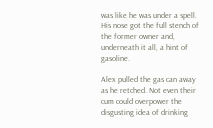was like he was under a spell. His nose got the full stench of the former owner and, underneath it all, a hint of gasoline.

Alex pulled the gas can away as he retched. Not even their cum could overpower the disgusting idea of drinking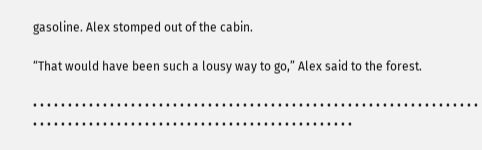gasoline. Alex stomped out of the cabin.

“That would have been such a lousy way to go,” Alex said to the forest.

• • • • • • • • • • • • • • • • • • • • • • • • • • • • • • • • • • • • • • • • • • • • • • • • • • • • • • • • • • • • • • • • • • • • • • • • • • • • • • • • • • • • • • • • • • • • • • • • • • • • • • • • • • • • • •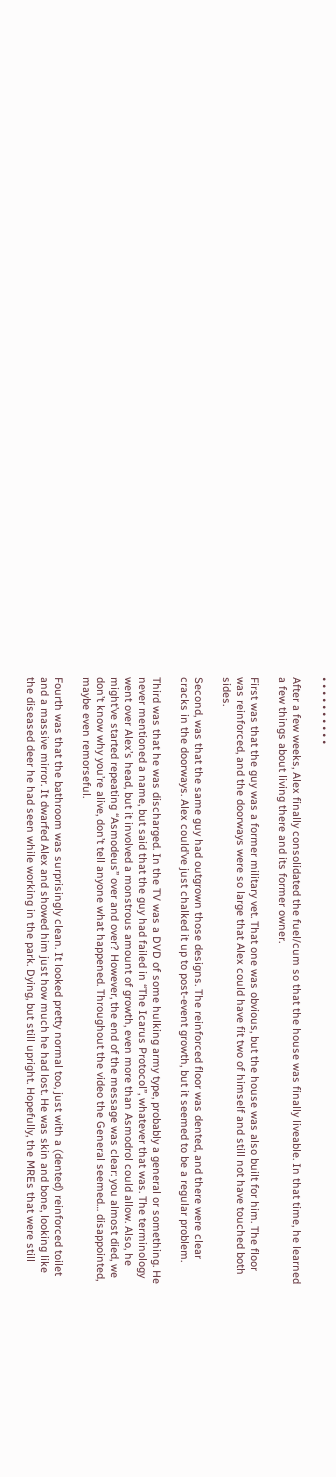• • • • • • • • • •

After a few weeks, Alex finally consolidated the fuel/cum so that the house was finally liveable. In that time, he learned a few things about living there and its former owner.

First was that the guy was a former military vet. That one was obvious, but the house was also built for him. The floor was reinforced, and the doorways were so large that Alex could have fit two of himself and still not have touched both sides.

Second, was that the same guy had outgrown those designs. The reinforced floor was dented, and there were clear cracks in the doorways. Alex could’ve just chalked it up to post-event growth, but it seemed to be a regular problem.

Third was that he was discharged. In the TV was a DVD of some hulking army type, probably a general or something. He never mentioned a name, but said that the guy had failed in “The Icarus Protocol”, whatever that was. The terminology went over Alex’s head, but it involved a monstrous amount of growth, even more than Asmodrol could allow. Also, he might’ve started repeating “Asmodeus” over and over? However, the end of the message was clear: you almost died, we don’t know why you’re alive, don’t tell anyone what happened. Throughout the video the General seemed… disappointed, maybe even remorseful.

Fourth was that the bathroom was surprisingly clean. It looked pretty normal too, just with a (dented) reinforced toilet and a massive mirror. It dwarfed Alex and showed him just how much he had lost. He was skin and bone, looking like the diseased deer he had seen while working in the park. Dying, but still upright. Hopefully, the MREs that were still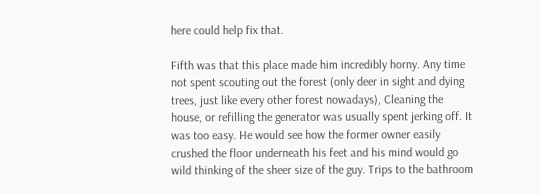here could help fix that.

Fifth was that this place made him incredibly horny. Any time not spent scouting out the forest (only deer in sight and dying trees, just like every other forest nowadays), Cleaning the house, or refilling the generator was usually spent jerking off. It was too easy. He would see how the former owner easily crushed the floor underneath his feet and his mind would go wild thinking of the sheer size of the guy. Trips to the bathroom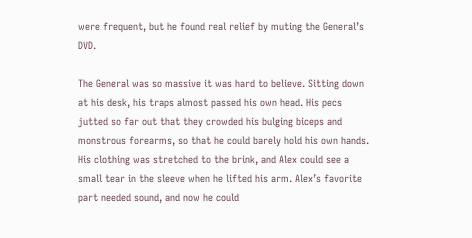were frequent, but he found real relief by muting the General’s DVD.

The General was so massive it was hard to believe. Sitting down at his desk, his traps almost passed his own head. His pecs jutted so far out that they crowded his bulging biceps and monstrous forearms, so that he could barely hold his own hands. His clothing was stretched to the brink, and Alex could see a small tear in the sleeve when he lifted his arm. Alex’s favorite part needed sound, and now he could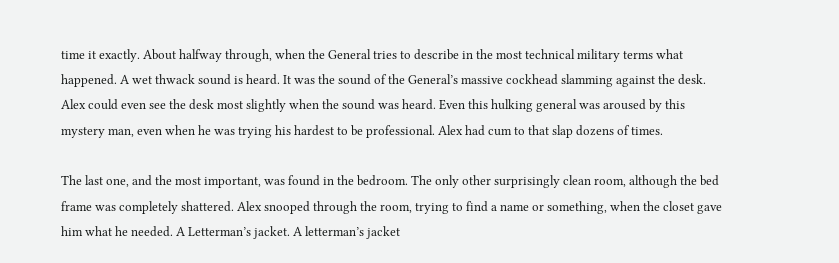time it exactly. About halfway through, when the General tries to describe in the most technical military terms what happened. A wet thwack sound is heard. It was the sound of the General’s massive cockhead slamming against the desk. Alex could even see the desk most slightly when the sound was heard. Even this hulking general was aroused by this mystery man, even when he was trying his hardest to be professional. Alex had cum to that slap dozens of times.

The last one, and the most important, was found in the bedroom. The only other surprisingly clean room, although the bed frame was completely shattered. Alex snooped through the room, trying to find a name or something, when the closet gave him what he needed. A Letterman’s jacket. A letterman’s jacket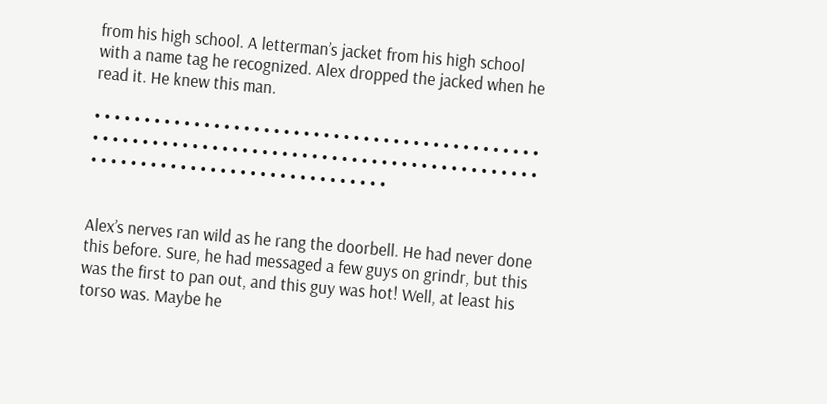from his high school. A letterman’s jacket from his high school with a name tag he recognized. Alex dropped the jacked when he read it. He knew this man.

• • • • • • • • • • • • • • • • • • • • • • • • • • • • • • • • • • • • • • • • • • • • • • • • • • • • • • • • • • • • • • • • • • • • • • • • • • • • • • • • • • • • • • • • • • • • • • • • • • • • • • • • • • • • • • • • • • • • • • • •


Alex’s nerves ran wild as he rang the doorbell. He had never done this before. Sure, he had messaged a few guys on grindr, but this was the first to pan out, and this guy was hot! Well, at least his torso was. Maybe he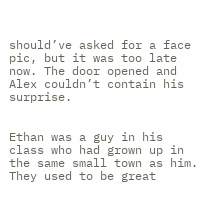should’ve asked for a face pic, but it was too late now. The door opened and Alex couldn’t contain his surprise.


Ethan was a guy in his class who had grown up in the same small town as him. They used to be great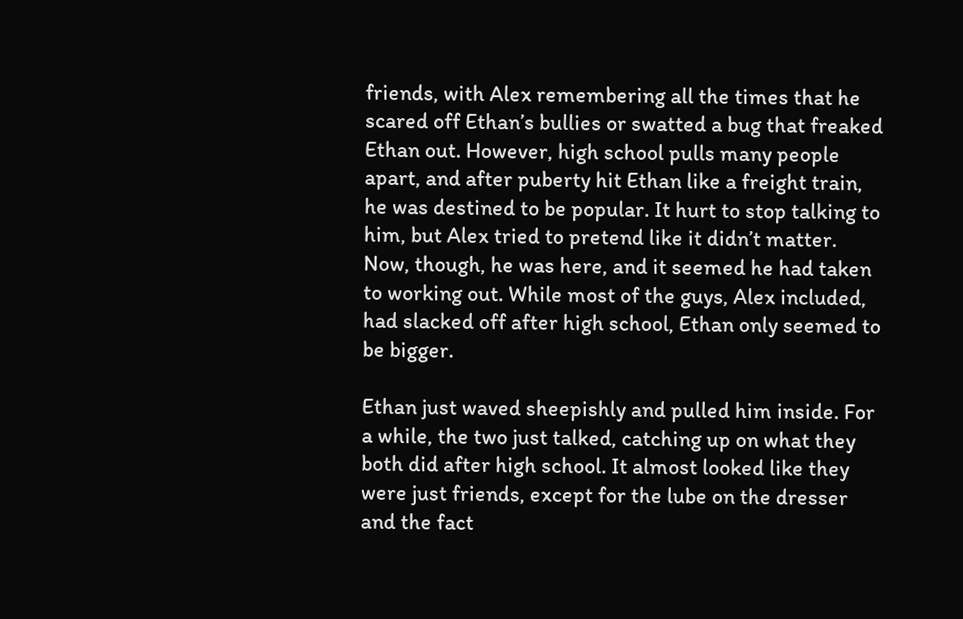friends, with Alex remembering all the times that he scared off Ethan’s bullies or swatted a bug that freaked Ethan out. However, high school pulls many people apart, and after puberty hit Ethan like a freight train, he was destined to be popular. It hurt to stop talking to him, but Alex tried to pretend like it didn’t matter. Now, though, he was here, and it seemed he had taken to working out. While most of the guys, Alex included, had slacked off after high school, Ethan only seemed to be bigger.

Ethan just waved sheepishly and pulled him inside. For a while, the two just talked, catching up on what they both did after high school. It almost looked like they were just friends, except for the lube on the dresser and the fact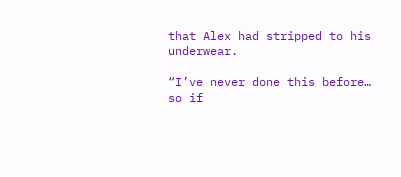that Alex had stripped to his underwear.

“I’ve never done this before… so if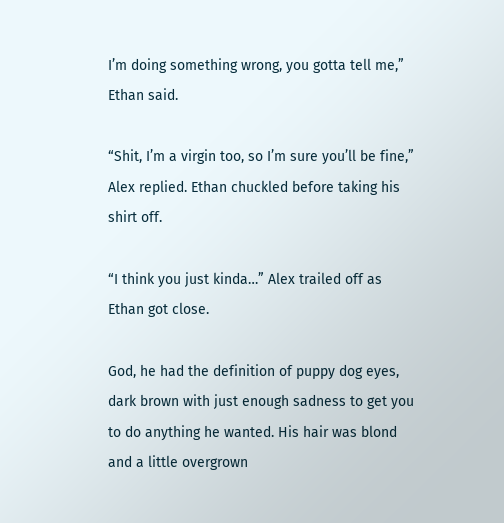I’m doing something wrong, you gotta tell me,” Ethan said.

“Shit, I’m a virgin too, so I’m sure you’ll be fine,” Alex replied. Ethan chuckled before taking his shirt off.

“I think you just kinda…” Alex trailed off as Ethan got close.

God, he had the definition of puppy dog eyes, dark brown with just enough sadness to get you to do anything he wanted. His hair was blond and a little overgrown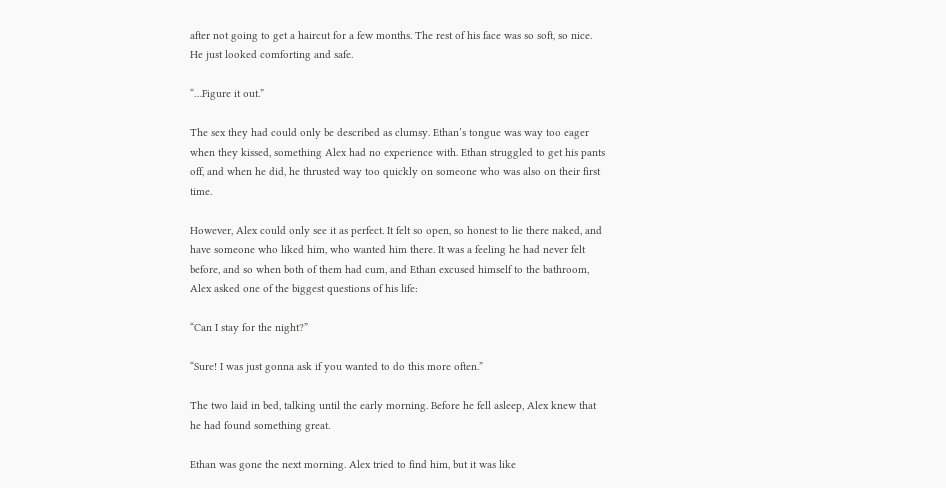after not going to get a haircut for a few months. The rest of his face was so soft, so nice. He just looked comforting and safe.

“…Figure it out.”

The sex they had could only be described as clumsy. Ethan’s tongue was way too eager when they kissed, something Alex had no experience with. Ethan struggled to get his pants off, and when he did, he thrusted way too quickly on someone who was also on their first time.

However, Alex could only see it as perfect. It felt so open, so honest to lie there naked, and have someone who liked him, who wanted him there. It was a feeling he had never felt before, and so when both of them had cum, and Ethan excused himself to the bathroom, Alex asked one of the biggest questions of his life:

“Can I stay for the night?”

“Sure! I was just gonna ask if you wanted to do this more often.”

The two laid in bed, talking until the early morning. Before he fell asleep, Alex knew that he had found something great.

Ethan was gone the next morning. Alex tried to find him, but it was like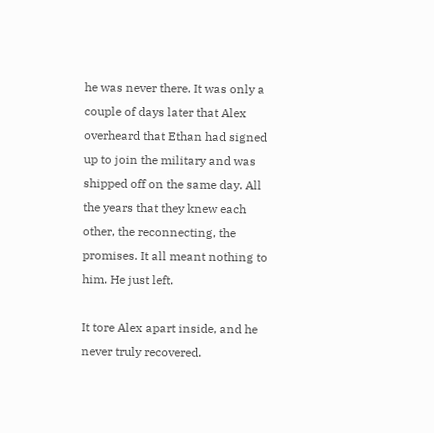he was never there. It was only a couple of days later that Alex overheard that Ethan had signed up to join the military and was shipped off on the same day. All the years that they knew each other, the reconnecting, the promises. It all meant nothing to him. He just left.

It tore Alex apart inside, and he never truly recovered.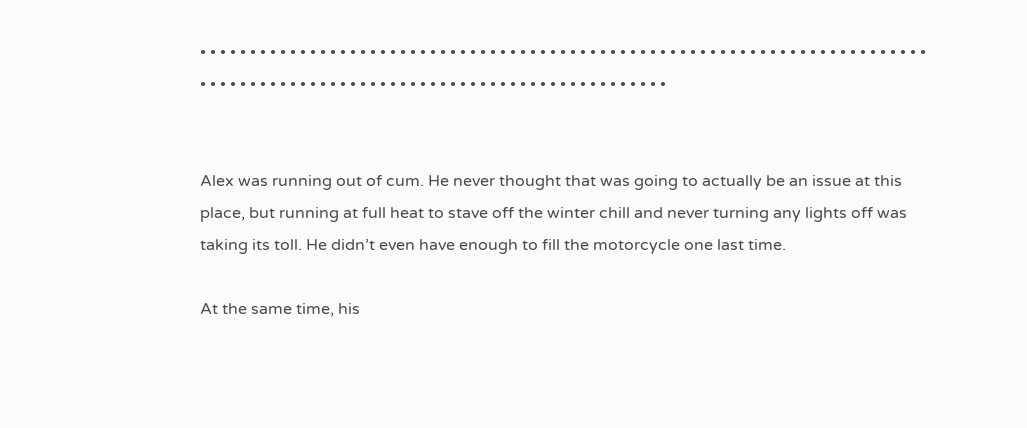• • • • • • • • • • • • • • • • • • • • • • • • • • • • • • • • • • • • • • • • • • • • • • • • • • • • • • • • • • • • • • • • • • • • • • • • • • • • • • • • • • • • • • • • • • • • • • • • • • • • • • • • • • • • • • • • • • • • • • • •


Alex was running out of cum. He never thought that was going to actually be an issue at this place, but running at full heat to stave off the winter chill and never turning any lights off was taking its toll. He didn’t even have enough to fill the motorcycle one last time.

At the same time, his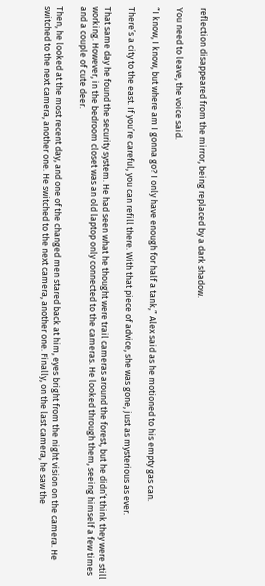reflection disappeared from the mirror, being replaced by a dark shadow.

You need to leave, the voice said.

“I know, I know, but where am I gonna go? I only have enough for half a tank,” Alex said as he motioned to his empty gas can.

There’s a city to the east. If you’re careful, you can refill there. With that piece of advice, she was gone, just as mysterious as ever.

That same day he found the security system. He had seen what he thought were trail cameras around the forest, but he didn’t think they were still working. However, in the bedroom closet was an old laptop only connected to the cameras. He looked through them, seeing himself a few times and a couple of cute deer.

Then, he looked at the most recent day, and one of the changed men stared back at him, eyes bright from the night vision on the camera. He switched to the next camera, another one. He switched to the next camera, another one. Finally, on the last camera, he saw the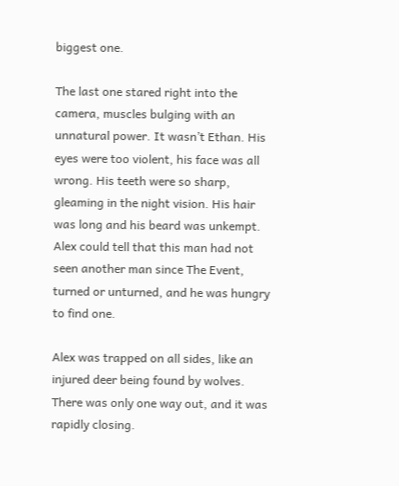biggest one.

The last one stared right into the camera, muscles bulging with an unnatural power. It wasn’t Ethan. His eyes were too violent, his face was all wrong. His teeth were so sharp, gleaming in the night vision. His hair was long and his beard was unkempt. Alex could tell that this man had not seen another man since The Event, turned or unturned, and he was hungry to find one.

Alex was trapped on all sides, like an injured deer being found by wolves. There was only one way out, and it was rapidly closing.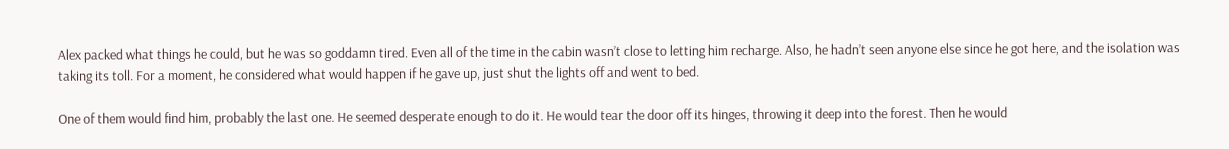Alex packed what things he could, but he was so goddamn tired. Even all of the time in the cabin wasn’t close to letting him recharge. Also, he hadn’t seen anyone else since he got here, and the isolation was taking its toll. For a moment, he considered what would happen if he gave up, just shut the lights off and went to bed.

One of them would find him, probably the last one. He seemed desperate enough to do it. He would tear the door off its hinges, throwing it deep into the forest. Then he would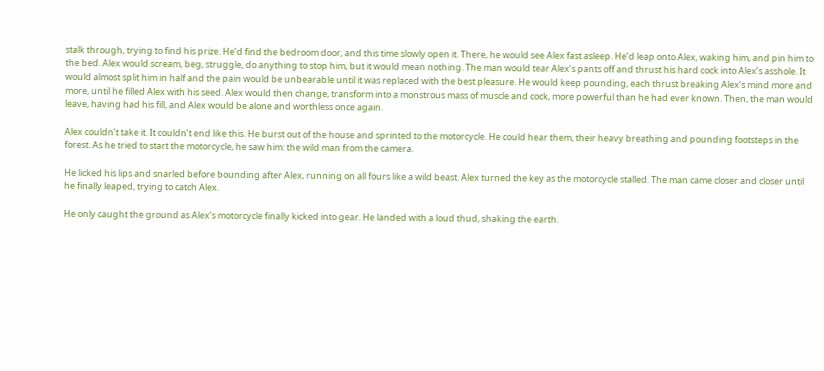stalk through, trying to find his prize. He’d find the bedroom door, and this time slowly open it. There, he would see Alex fast asleep. He’d leap onto Alex, waking him, and pin him to the bed. Alex would scream, beg, struggle, do anything to stop him, but it would mean nothing. The man would tear Alex’s pants off and thrust his hard cock into Alex’s asshole. It would almost split him in half and the pain would be unbearable until it was replaced with the best pleasure. He would keep pounding, each thrust breaking Alex’s mind more and more, until he filled Alex with his seed. Alex would then change, transform into a monstrous mass of muscle and cock, more powerful than he had ever known. Then, the man would leave, having had his fill, and Alex would be alone and worthless once again.

Alex couldn’t take it. It couldn’t end like this. He burst out of the house and sprinted to the motorcycle. He could hear them, their heavy breathing and pounding footsteps in the forest. As he tried to start the motorcycle, he saw him: the wild man from the camera.

He licked his lips and snarled before bounding after Alex, running on all fours like a wild beast. Alex turned the key as the motorcycle stalled. The man came closer and closer until he finally leaped, trying to catch Alex.

He only caught the ground as Alex’s motorcycle finally kicked into gear. He landed with a loud thud, shaking the earth.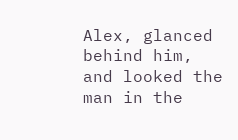Alex, glanced behind him, and looked the man in the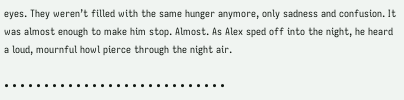eyes. They weren’t filled with the same hunger anymore, only sadness and confusion. It was almost enough to make him stop. Almost. As Alex sped off into the night, he heard a loud, mournful howl pierce through the night air.

• • • • • • • • • • • • • • • • • • • • • • • • • • • •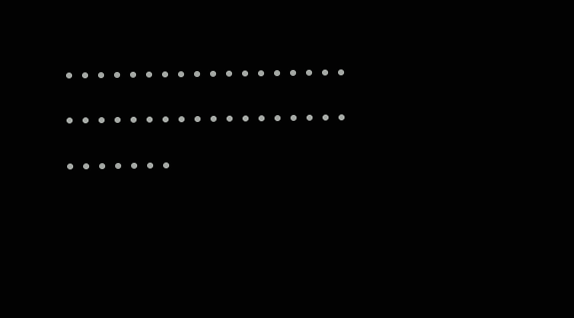• • • • • • • • • • • • • • • • • • • • • • • • • • • • • • • • • • • • • • • • • • •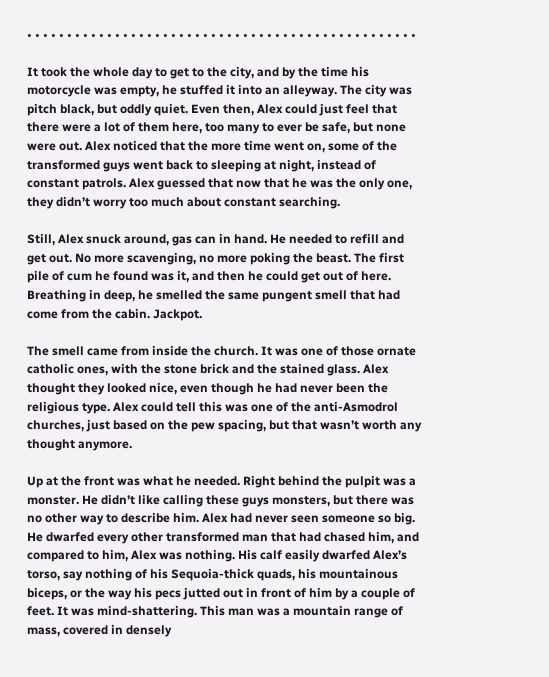• • • • • • • • • • • • • • • • • • • • • • • • • • • • • • • • • • • • • • • • • • • • • • • • •

It took the whole day to get to the city, and by the time his motorcycle was empty, he stuffed it into an alleyway. The city was pitch black, but oddly quiet. Even then, Alex could just feel that there were a lot of them here, too many to ever be safe, but none were out. Alex noticed that the more time went on, some of the transformed guys went back to sleeping at night, instead of constant patrols. Alex guessed that now that he was the only one, they didn’t worry too much about constant searching.

Still, Alex snuck around, gas can in hand. He needed to refill and get out. No more scavenging, no more poking the beast. The first pile of cum he found was it, and then he could get out of here. Breathing in deep, he smelled the same pungent smell that had come from the cabin. Jackpot.

The smell came from inside the church. It was one of those ornate catholic ones, with the stone brick and the stained glass. Alex thought they looked nice, even though he had never been the religious type. Alex could tell this was one of the anti-Asmodrol churches, just based on the pew spacing, but that wasn’t worth any thought anymore.

Up at the front was what he needed. Right behind the pulpit was a monster. He didn’t like calling these guys monsters, but there was no other way to describe him. Alex had never seen someone so big. He dwarfed every other transformed man that had chased him, and compared to him, Alex was nothing. His calf easily dwarfed Alex’s torso, say nothing of his Sequoia-thick quads, his mountainous biceps, or the way his pecs jutted out in front of him by a couple of feet. It was mind-shattering. This man was a mountain range of mass, covered in densely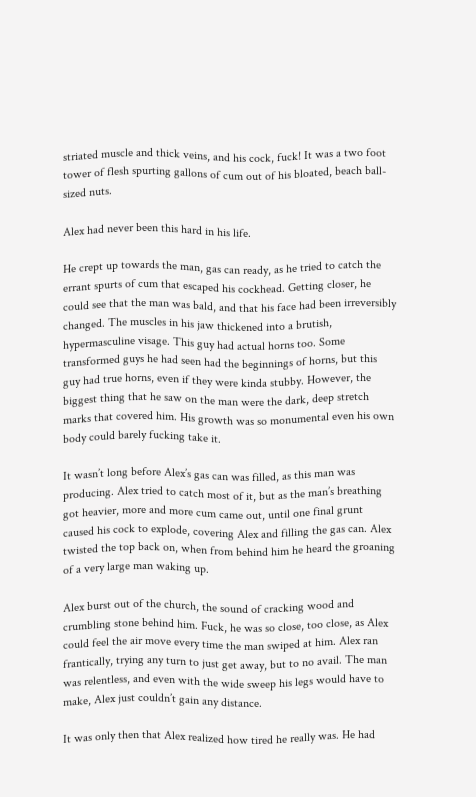striated muscle and thick veins, and his cock, fuck! It was a two foot tower of flesh spurting gallons of cum out of his bloated, beach ball-sized nuts.

Alex had never been this hard in his life.

He crept up towards the man, gas can ready, as he tried to catch the errant spurts of cum that escaped his cockhead. Getting closer, he could see that the man was bald, and that his face had been irreversibly changed. The muscles in his jaw thickened into a brutish, hypermasculine visage. This guy had actual horns too. Some transformed guys he had seen had the beginnings of horns, but this guy had true horns, even if they were kinda stubby. However, the biggest thing that he saw on the man were the dark, deep stretch marks that covered him. His growth was so monumental even his own body could barely fucking take it.

It wasn’t long before Alex’s gas can was filled, as this man was producing. Alex tried to catch most of it, but as the man’s breathing got heavier, more and more cum came out, until one final grunt caused his cock to explode, covering Alex and filling the gas can. Alex twisted the top back on, when from behind him he heard the groaning of a very large man waking up.

Alex burst out of the church, the sound of cracking wood and crumbling stone behind him. Fuck, he was so close, too close, as Alex could feel the air move every time the man swiped at him. Alex ran frantically, trying any turn to just get away, but to no avail. The man was relentless, and even with the wide sweep his legs would have to make, Alex just couldn’t gain any distance.

It was only then that Alex realized how tired he really was. He had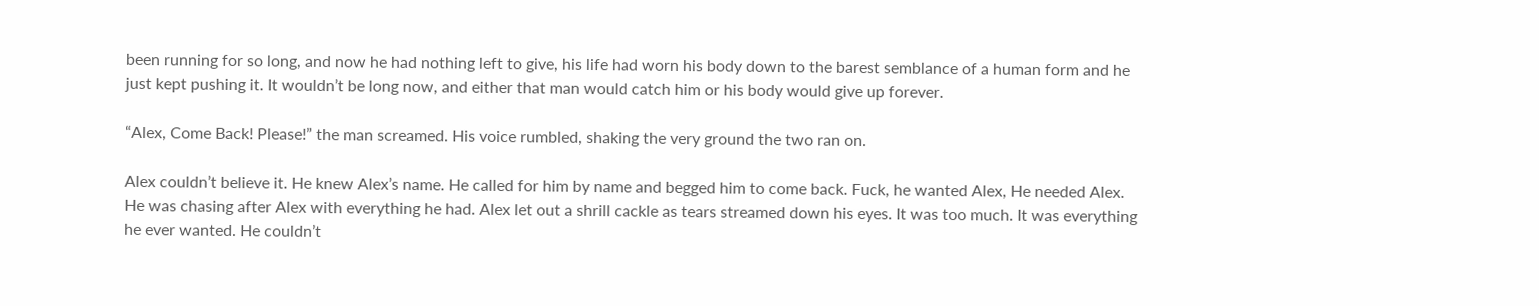been running for so long, and now he had nothing left to give, his life had worn his body down to the barest semblance of a human form and he just kept pushing it. It wouldn’t be long now, and either that man would catch him or his body would give up forever.

“Alex, Come Back! Please!” the man screamed. His voice rumbled, shaking the very ground the two ran on.

Alex couldn’t believe it. He knew Alex’s name. He called for him by name and begged him to come back. Fuck, he wanted Alex, He needed Alex. He was chasing after Alex with everything he had. Alex let out a shrill cackle as tears streamed down his eyes. It was too much. It was everything he ever wanted. He couldn’t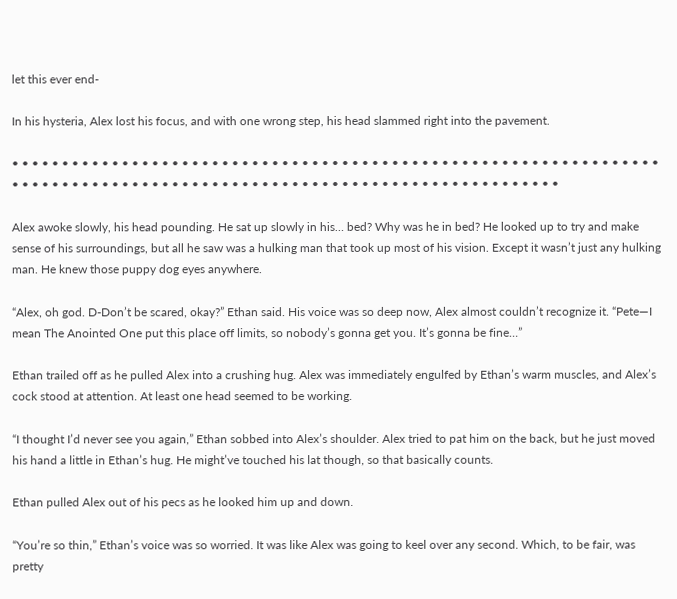let this ever end-

In his hysteria, Alex lost his focus, and with one wrong step, his head slammed right into the pavement.

• • • • • • • • • • • • • • • • • • • • • • • • • • • • • • • • • • • • • • • • • • • • • • • • • • • • • • • • • • • • • • • • • • • • • • • • • • • • • • • • • • • • • • • • • • • • • • • • • • • • • • • • • • • • • • • • • • • • • • • •

Alex awoke slowly, his head pounding. He sat up slowly in his… bed? Why was he in bed? He looked up to try and make sense of his surroundings, but all he saw was a hulking man that took up most of his vision. Except it wasn’t just any hulking man. He knew those puppy dog eyes anywhere.

“Alex, oh god. D-Don’t be scared, okay?” Ethan said. His voice was so deep now, Alex almost couldn’t recognize it. “Pete—I mean The Anointed One put this place off limits, so nobody’s gonna get you. It’s gonna be fine…”

Ethan trailed off as he pulled Alex into a crushing hug. Alex was immediately engulfed by Ethan’s warm muscles, and Alex’s cock stood at attention. At least one head seemed to be working.

“I thought I’d never see you again,” Ethan sobbed into Alex’s shoulder. Alex tried to pat him on the back, but he just moved his hand a little in Ethan’s hug. He might’ve touched his lat though, so that basically counts.

Ethan pulled Alex out of his pecs as he looked him up and down.

“You’re so thin,” Ethan’s voice was so worried. It was like Alex was going to keel over any second. Which, to be fair, was pretty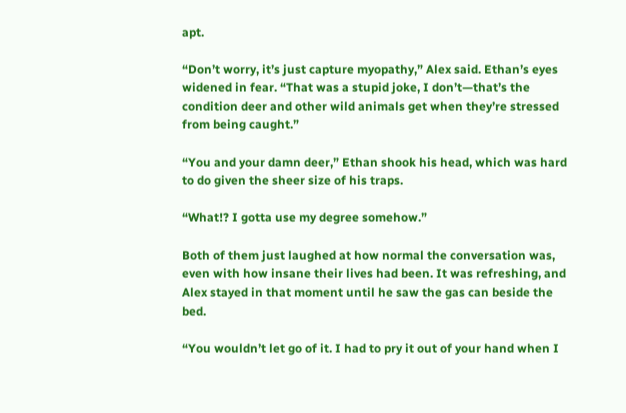apt.

“Don’t worry, it’s just capture myopathy,” Alex said. Ethan’s eyes widened in fear. “That was a stupid joke, I don’t—that’s the condition deer and other wild animals get when they’re stressed from being caught.”

“You and your damn deer,” Ethan shook his head, which was hard to do given the sheer size of his traps.

“What!? I gotta use my degree somehow.”

Both of them just laughed at how normal the conversation was, even with how insane their lives had been. It was refreshing, and Alex stayed in that moment until he saw the gas can beside the bed.

“You wouldn’t let go of it. I had to pry it out of your hand when I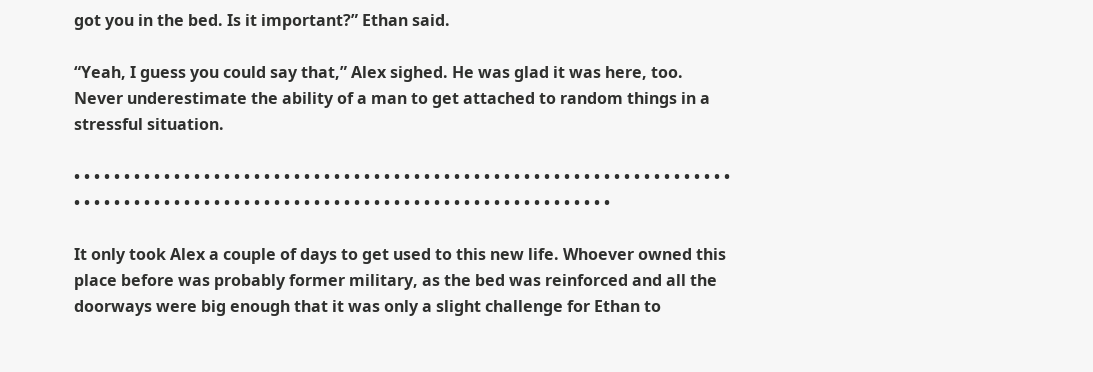got you in the bed. Is it important?” Ethan said.

“Yeah, I guess you could say that,” Alex sighed. He was glad it was here, too. Never underestimate the ability of a man to get attached to random things in a stressful situation.

• • • • • • • • • • • • • • • • • • • • • • • • • • • • • • • • • • • • • • • • • • • • • • • • • • • • • • • • • • • • • • • • • • • • • • • • • • • • • • • • • • • • • • • • • • • • • • • • • • • • • • • • • • • • • • • • • • • • • • • •

It only took Alex a couple of days to get used to this new life. Whoever owned this place before was probably former military, as the bed was reinforced and all the doorways were big enough that it was only a slight challenge for Ethan to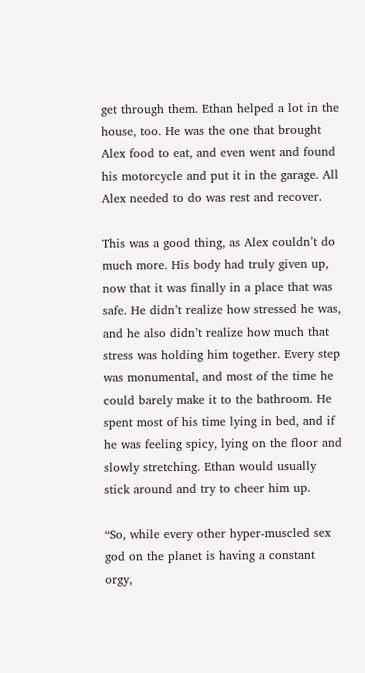get through them. Ethan helped a lot in the house, too. He was the one that brought Alex food to eat, and even went and found his motorcycle and put it in the garage. All Alex needed to do was rest and recover.

This was a good thing, as Alex couldn’t do much more. His body had truly given up, now that it was finally in a place that was safe. He didn’t realize how stressed he was, and he also didn’t realize how much that stress was holding him together. Every step was monumental, and most of the time he could barely make it to the bathroom. He spent most of his time lying in bed, and if he was feeling spicy, lying on the floor and slowly stretching. Ethan would usually stick around and try to cheer him up.

“So, while every other hyper-muscled sex god on the planet is having a constant orgy,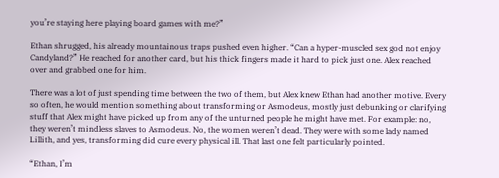you’re staying here playing board games with me?”

Ethan shrugged, his already mountainous traps pushed even higher. “Can a hyper-muscled sex god not enjoy Candyland?” He reached for another card, but his thick fingers made it hard to pick just one. Alex reached over and grabbed one for him.

There was a lot of just spending time between the two of them, but Alex knew Ethan had another motive. Every so often, he would mention something about transforming or Asmodeus, mostly just debunking or clarifying stuff that Alex might have picked up from any of the unturned people he might have met. For example: no, they weren’t mindless slaves to Asmodeus. No, the women weren’t dead. They were with some lady named Lillith, and yes, transforming did cure every physical ill. That last one felt particularly pointed.

“Ethan, I’m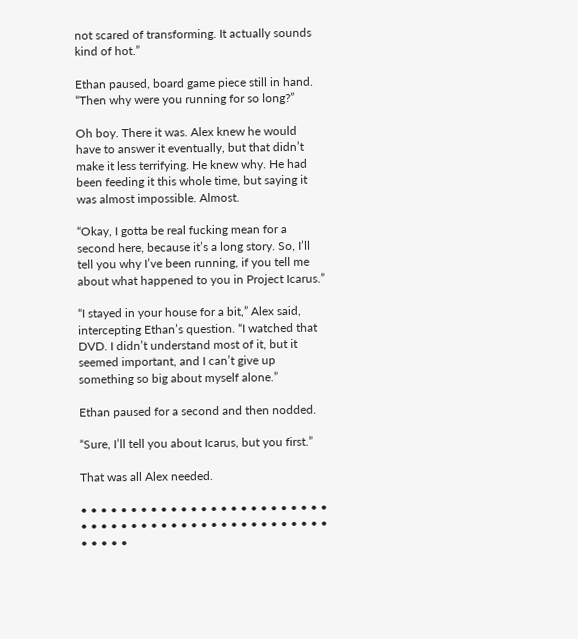not scared of transforming. It actually sounds kind of hot.”

Ethan paused, board game piece still in hand. “Then why were you running for so long?”

Oh boy. There it was. Alex knew he would have to answer it eventually, but that didn’t make it less terrifying. He knew why. He had been feeding it this whole time, but saying it was almost impossible. Almost.

“Okay, I gotta be real fucking mean for a second here, because it’s a long story. So, I’ll tell you why I’ve been running, if you tell me about what happened to you in Project Icarus.”

“I stayed in your house for a bit,” Alex said, intercepting Ethan’s question. “I watched that DVD. I didn’t understand most of it, but it seemed important, and I can’t give up something so big about myself alone.”

Ethan paused for a second and then nodded.

“Sure, I’ll tell you about Icarus, but you first.”

That was all Alex needed.

• • • • • • • • • • • • • • • • • • • • • • • • • • • • • • • • • • • • • • • • • • • • • • • • • • • • • • •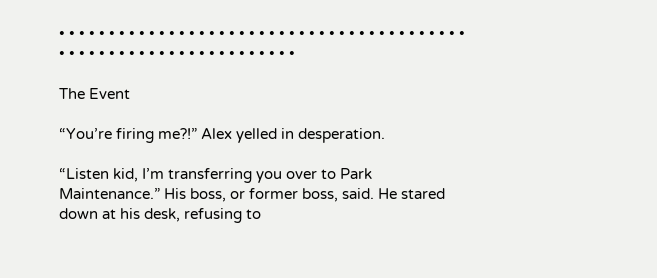• • • • • • • • • • • • • • • • • • • • • • • • • • • • • • • • • • • • • • • • • • • • • • • • • • • • • • • • • • • • • • • • •

The Event

“You’re firing me?!” Alex yelled in desperation.

“Listen kid, I’m transferring you over to Park Maintenance.” His boss, or former boss, said. He stared down at his desk, refusing to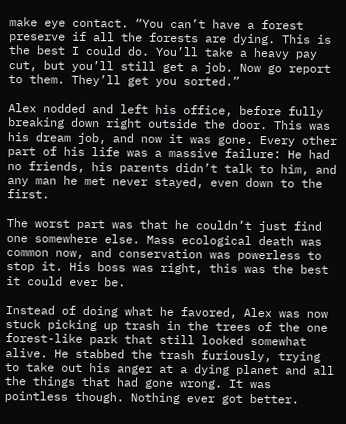make eye contact. “You can’t have a forest preserve if all the forests are dying. This is the best I could do. You’ll take a heavy pay cut, but you’ll still get a job. Now go report to them. They’ll get you sorted.”

Alex nodded and left his office, before fully breaking down right outside the door. This was his dream job, and now it was gone. Every other part of his life was a massive failure: He had no friends, his parents didn’t talk to him, and any man he met never stayed, even down to the first.

The worst part was that he couldn’t just find one somewhere else. Mass ecological death was common now, and conservation was powerless to stop it. His boss was right, this was the best it could ever be.

Instead of doing what he favored, Alex was now stuck picking up trash in the trees of the one forest-like park that still looked somewhat alive. He stabbed the trash furiously, trying to take out his anger at a dying planet and all the things that had gone wrong. It was pointless though. Nothing ever got better.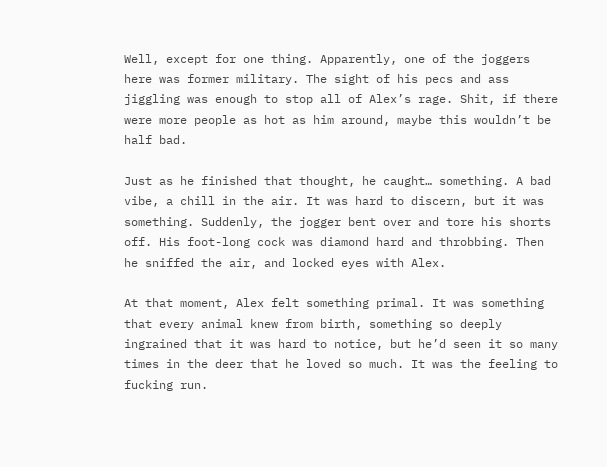Well, except for one thing. Apparently, one of the joggers here was former military. The sight of his pecs and ass jiggling was enough to stop all of Alex’s rage. Shit, if there were more people as hot as him around, maybe this wouldn’t be half bad.

Just as he finished that thought, he caught… something. A bad vibe, a chill in the air. It was hard to discern, but it was something. Suddenly, the jogger bent over and tore his shorts off. His foot-long cock was diamond hard and throbbing. Then he sniffed the air, and locked eyes with Alex.

At that moment, Alex felt something primal. It was something that every animal knew from birth, something so deeply ingrained that it was hard to notice, but he’d seen it so many times in the deer that he loved so much. It was the feeling to fucking run.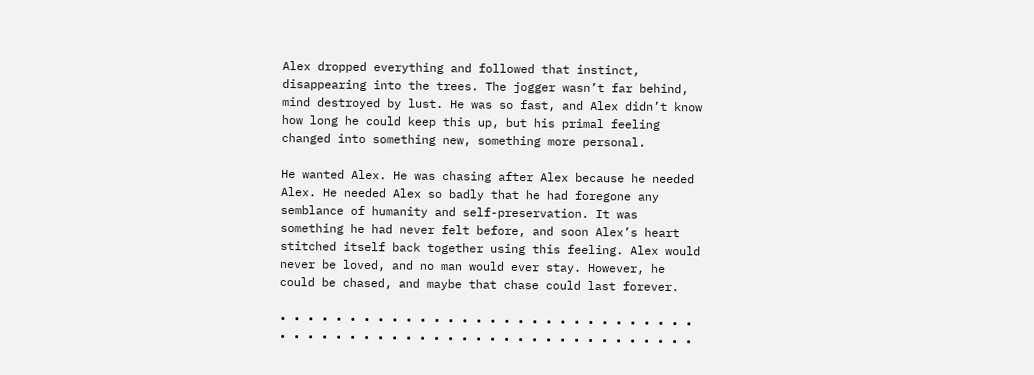Alex dropped everything and followed that instinct, disappearing into the trees. The jogger wasn’t far behind, mind destroyed by lust. He was so fast, and Alex didn’t know how long he could keep this up, but his primal feeling changed into something new, something more personal.

He wanted Alex. He was chasing after Alex because he needed Alex. He needed Alex so badly that he had foregone any semblance of humanity and self-preservation. It was something he had never felt before, and soon Alex’s heart stitched itself back together using this feeling. Alex would never be loved, and no man would ever stay. However, he could be chased, and maybe that chase could last forever.

• • • • • • • • • • • • • • • • • • • • • • • • • • • • • • • • • • • • • • • • • • • • • • • • • • • • • • • • • • • •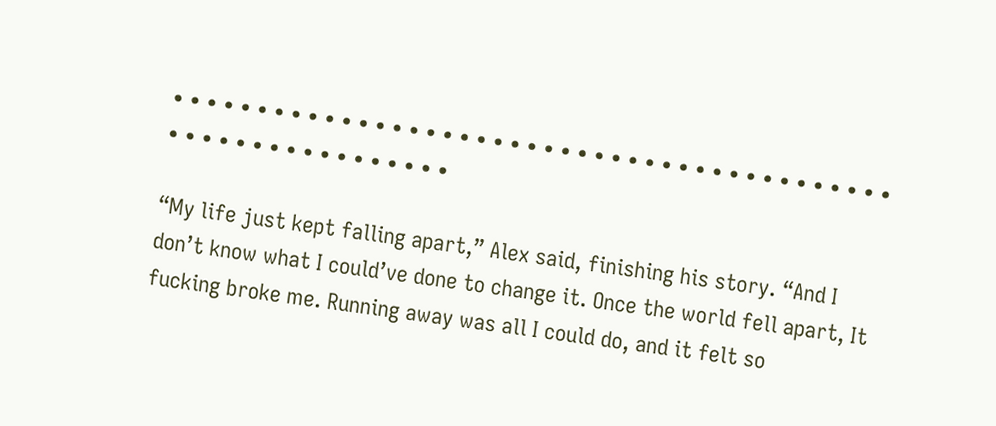• • • • • • • • • • • • • • • • • • • • • • • • • • • • • • • • • • • • • • • • • • • • • • • • • • • • • • • • • • • •

“My life just kept falling apart,” Alex said, finishing his story. “And I don’t know what I could’ve done to change it. Once the world fell apart, It fucking broke me. Running away was all I could do, and it felt so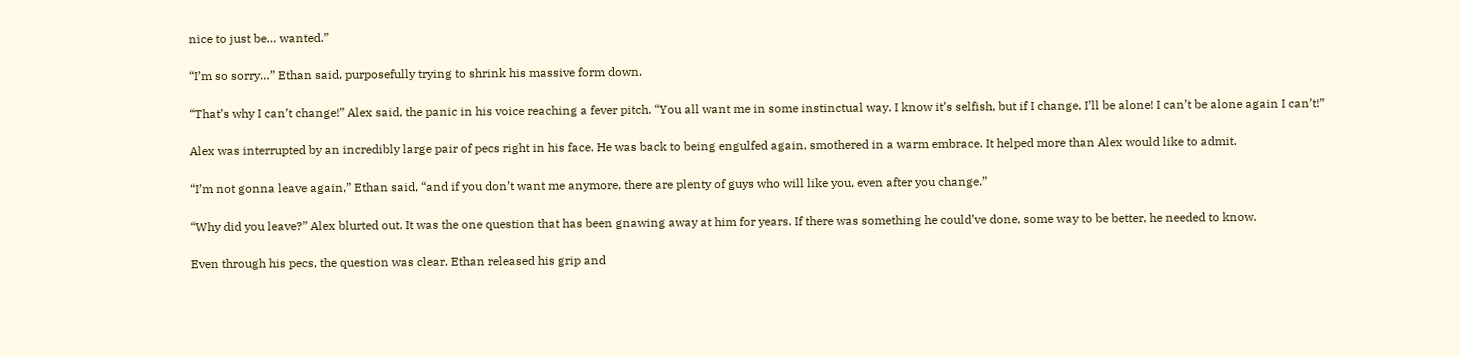nice to just be… wanted.”

“I’m so sorry…” Ethan said, purposefully trying to shrink his massive form down.

“That’s why I can’t change!” Alex said, the panic in his voice reaching a fever pitch. “You all want me in some instinctual way. I know it’s selfish, but if I change, I’ll be alone! I can’t be alone again I can’t!”

Alex was interrupted by an incredibly large pair of pecs right in his face. He was back to being engulfed again, smothered in a warm embrace. It helped more than Alex would like to admit.

“I’m not gonna leave again,” Ethan said, “and if you don’t want me anymore, there are plenty of guys who will like you, even after you change.”

“Why did you leave?” Alex blurted out. It was the one question that has been gnawing away at him for years. If there was something he could’ve done, some way to be better, he needed to know.

Even through his pecs, the question was clear. Ethan released his grip and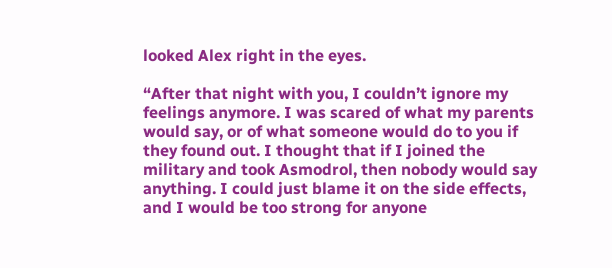looked Alex right in the eyes.

“After that night with you, I couldn’t ignore my feelings anymore. I was scared of what my parents would say, or of what someone would do to you if they found out. I thought that if I joined the military and took Asmodrol, then nobody would say anything. I could just blame it on the side effects, and I would be too strong for anyone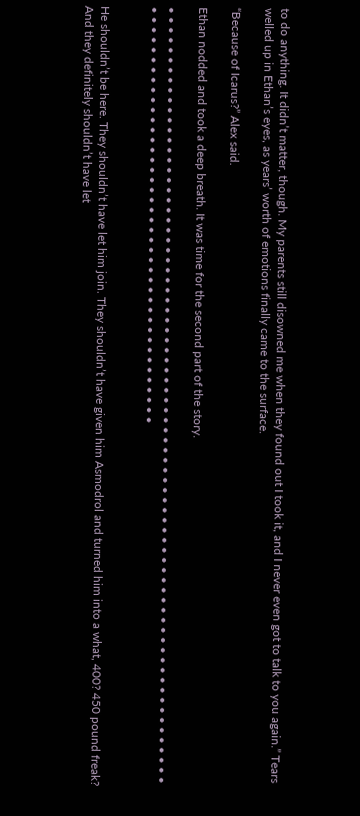to do anything. It didn’t matter, though. My parents still disowned me when they found out I took it, and I never even got to talk to you again.” Tears welled up in Ethan’s eyes, as years’ worth of emotions finally came to the surface.

“Because of Icarus?” Alex said.

Ethan nodded and took a deep breath. It was time for the second part of the story.

• • • • • • • • • • • • • • • • • • • • • • • • • • • • • • • • • • • • • • • • • • • • • • • • • • • • • • • • • • • • • • • • • • • • • • • • • • • • • • • • • • • • • • • • • • • • • • • • • • • • • • • • • • • • • • • • • • • • • • • •


He shouldn’t be here. They shouldn’t have let him join. They shouldn’t have given him Asmodrol and turned him into a what, 400? 450 pound freak? And they definitely shouldn’t have let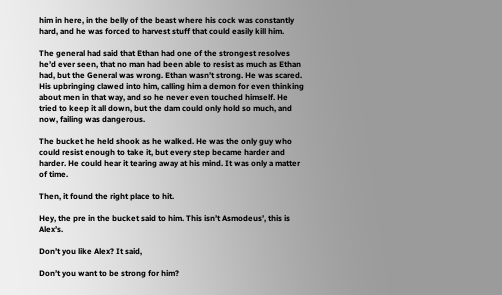him in here, in the belly of the beast where his cock was constantly hard, and he was forced to harvest stuff that could easily kill him.

The general had said that Ethan had one of the strongest resolves he’d ever seen, that no man had been able to resist as much as Ethan had, but the General was wrong. Ethan wasn’t strong. He was scared. His upbringing clawed into him, calling him a demon for even thinking about men in that way, and so he never even touched himself. He tried to keep it all down, but the dam could only hold so much, and now, failing was dangerous.

The bucket he held shook as he walked. He was the only guy who could resist enough to take it, but every step became harder and harder. He could hear it tearing away at his mind. It was only a matter of time.

Then, it found the right place to hit.

Hey, the pre in the bucket said to him. This isn’t Asmodeus’, this is Alex’s.

Don’t you like Alex? It said,

Don’t you want to be strong for him?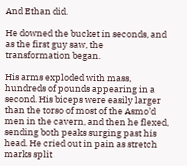And Ethan did.

He downed the bucket in seconds, and as the first guy saw, the transformation began.

His arms exploded with mass, hundreds of pounds appearing in a second. His biceps were easily larger than the torso of most of the Asmo’d men in the cavern, and then he flexed, sending both peaks surging past his head. He cried out in pain as stretch marks split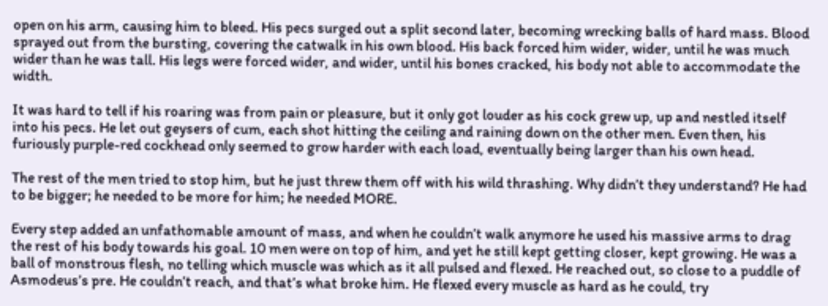open on his arm, causing him to bleed. His pecs surged out a split second later, becoming wrecking balls of hard mass. Blood sprayed out from the bursting, covering the catwalk in his own blood. His back forced him wider, wider, until he was much wider than he was tall. His legs were forced wider, and wider, until his bones cracked, his body not able to accommodate the width.

It was hard to tell if his roaring was from pain or pleasure, but it only got louder as his cock grew up, up and nestled itself into his pecs. He let out geysers of cum, each shot hitting the ceiling and raining down on the other men. Even then, his furiously purple-red cockhead only seemed to grow harder with each load, eventually being larger than his own head.

The rest of the men tried to stop him, but he just threw them off with his wild thrashing. Why didn’t they understand? He had to be bigger; he needed to be more for him; he needed MORE.

Every step added an unfathomable amount of mass, and when he couldn’t walk anymore he used his massive arms to drag the rest of his body towards his goal. 10 men were on top of him, and yet he still kept getting closer, kept growing. He was a ball of monstrous flesh, no telling which muscle was which as it all pulsed and flexed. He reached out, so close to a puddle of Asmodeus’s pre. He couldn’t reach, and that’s what broke him. He flexed every muscle as hard as he could, try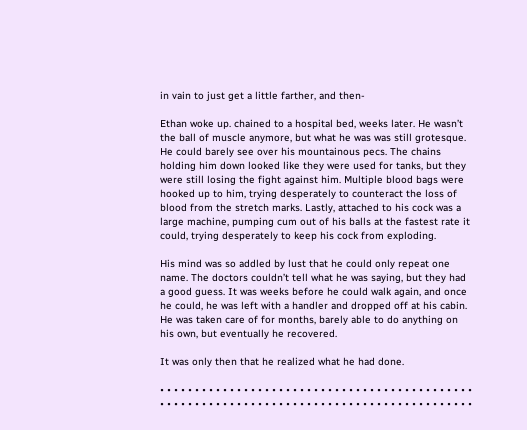in vain to just get a little farther, and then-

Ethan woke up. chained to a hospital bed, weeks later. He wasn’t the ball of muscle anymore, but what he was was still grotesque. He could barely see over his mountainous pecs. The chains holding him down looked like they were used for tanks, but they were still losing the fight against him. Multiple blood bags were hooked up to him, trying desperately to counteract the loss of blood from the stretch marks. Lastly, attached to his cock was a large machine, pumping cum out of his balls at the fastest rate it could, trying desperately to keep his cock from exploding.

His mind was so addled by lust that he could only repeat one name. The doctors couldn’t tell what he was saying, but they had a good guess. It was weeks before he could walk again, and once he could, he was left with a handler and dropped off at his cabin. He was taken care of for months, barely able to do anything on his own, but eventually he recovered.

It was only then that he realized what he had done.

• • • • • • • • • • • • • • • • • • • • • • • • • • • • • • • • • • • • • • • • • • • • • • • • • • • • • • • • • • • • • • • • • • • • • • • • • • • • • • • • • • • • • • • • • •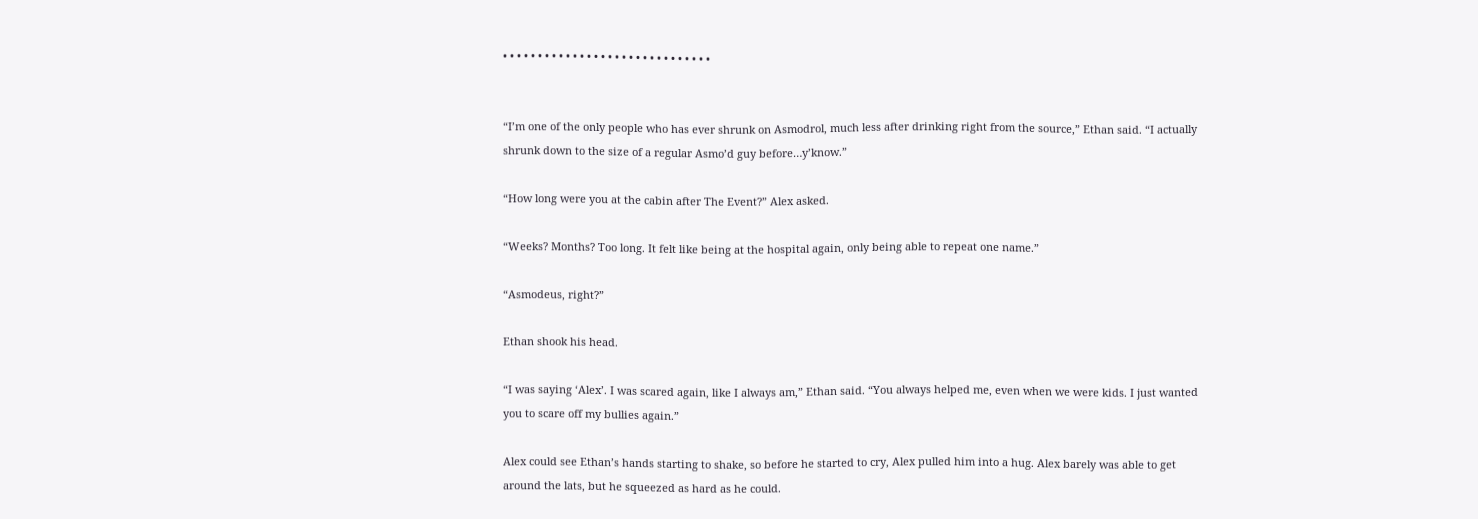• • • • • • • • • • • • • • • • • • • • • • • • • • • • • •


“I’m one of the only people who has ever shrunk on Asmodrol, much less after drinking right from the source,” Ethan said. “I actually shrunk down to the size of a regular Asmo’d guy before…y’know.”

“How long were you at the cabin after The Event?” Alex asked.

“Weeks? Months? Too long. It felt like being at the hospital again, only being able to repeat one name.”

“Asmodeus, right?”

Ethan shook his head.

“I was saying ‘Alex’. I was scared again, like I always am,” Ethan said. “You always helped me, even when we were kids. I just wanted you to scare off my bullies again.”

Alex could see Ethan’s hands starting to shake, so before he started to cry, Alex pulled him into a hug. Alex barely was able to get around the lats, but he squeezed as hard as he could.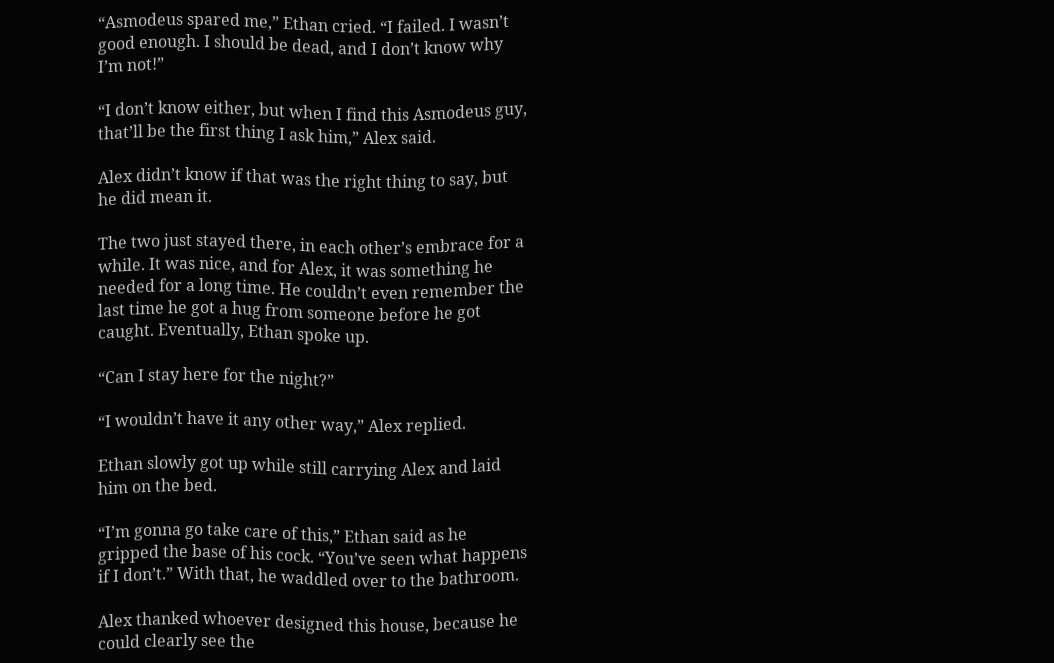“Asmodeus spared me,” Ethan cried. “I failed. I wasn’t good enough. I should be dead, and I don’t know why I’m not!”

“I don’t know either, but when I find this Asmodeus guy, that’ll be the first thing I ask him,” Alex said.

Alex didn’t know if that was the right thing to say, but he did mean it.

The two just stayed there, in each other’s embrace for a while. It was nice, and for Alex, it was something he needed for a long time. He couldn’t even remember the last time he got a hug from someone before he got caught. Eventually, Ethan spoke up.

“Can I stay here for the night?”

“I wouldn’t have it any other way,” Alex replied.

Ethan slowly got up while still carrying Alex and laid him on the bed.

“I’m gonna go take care of this,” Ethan said as he gripped the base of his cock. “You’ve seen what happens if I don’t.” With that, he waddled over to the bathroom.

Alex thanked whoever designed this house, because he could clearly see the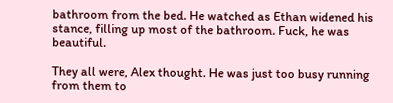bathroom from the bed. He watched as Ethan widened his stance, filling up most of the bathroom. Fuck, he was beautiful.

They all were, Alex thought. He was just too busy running from them to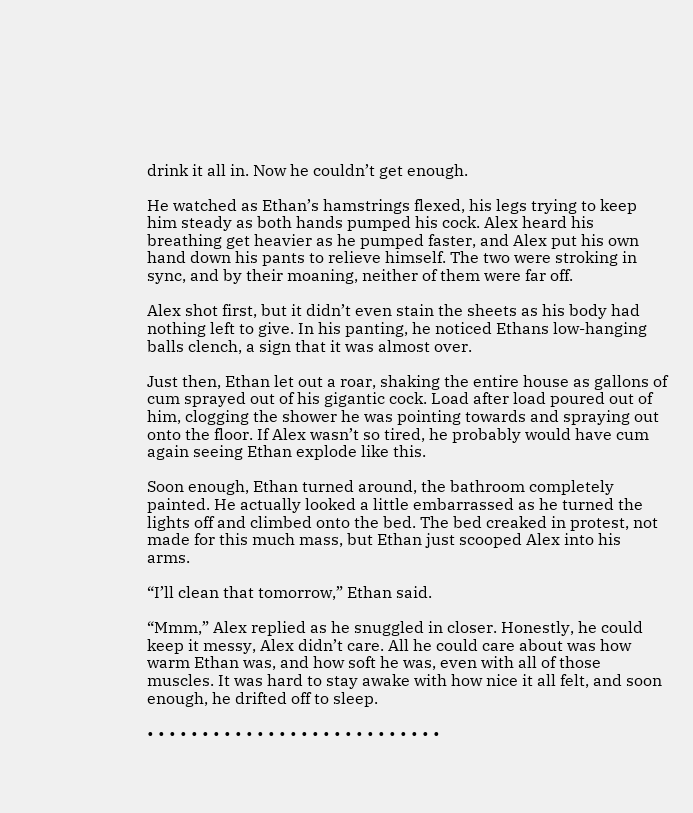drink it all in. Now he couldn’t get enough.

He watched as Ethan’s hamstrings flexed, his legs trying to keep him steady as both hands pumped his cock. Alex heard his breathing get heavier as he pumped faster, and Alex put his own hand down his pants to relieve himself. The two were stroking in sync, and by their moaning, neither of them were far off.

Alex shot first, but it didn’t even stain the sheets as his body had nothing left to give. In his panting, he noticed Ethans low-hanging balls clench, a sign that it was almost over.

Just then, Ethan let out a roar, shaking the entire house as gallons of cum sprayed out of his gigantic cock. Load after load poured out of him, clogging the shower he was pointing towards and spraying out onto the floor. If Alex wasn’t so tired, he probably would have cum again seeing Ethan explode like this.

Soon enough, Ethan turned around, the bathroom completely painted. He actually looked a little embarrassed as he turned the lights off and climbed onto the bed. The bed creaked in protest, not made for this much mass, but Ethan just scooped Alex into his arms.

“I’ll clean that tomorrow,” Ethan said.

“Mmm,” Alex replied as he snuggled in closer. Honestly, he could keep it messy, Alex didn’t care. All he could care about was how warm Ethan was, and how soft he was, even with all of those muscles. It was hard to stay awake with how nice it all felt, and soon enough, he drifted off to sleep.

• • • • • • • • • • • • • • • • • • • • • • • • • • •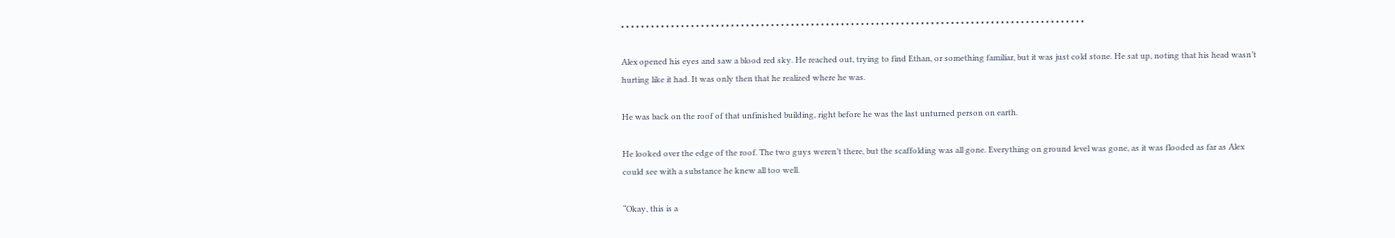• • • • • • • • • • • • • • • • • • • • • • • • • • • • • • • • • • • • • • • • • • • • • • • • • • • • • • • • • • • • • • • • • • • • • • • • • • • • • • • • • • • • • • • • • • • • •

Alex opened his eyes and saw a blood red sky. He reached out, trying to find Ethan, or something familiar, but it was just cold stone. He sat up, noting that his head wasn’t hurting like it had. It was only then that he realized where he was.

He was back on the roof of that unfinished building, right before he was the last unturned person on earth.

He looked over the edge of the roof. The two guys weren’t there, but the scaffolding was all gone. Everything on ground level was gone, as it was flooded as far as Alex could see with a substance he knew all too well.

“Okay, this is a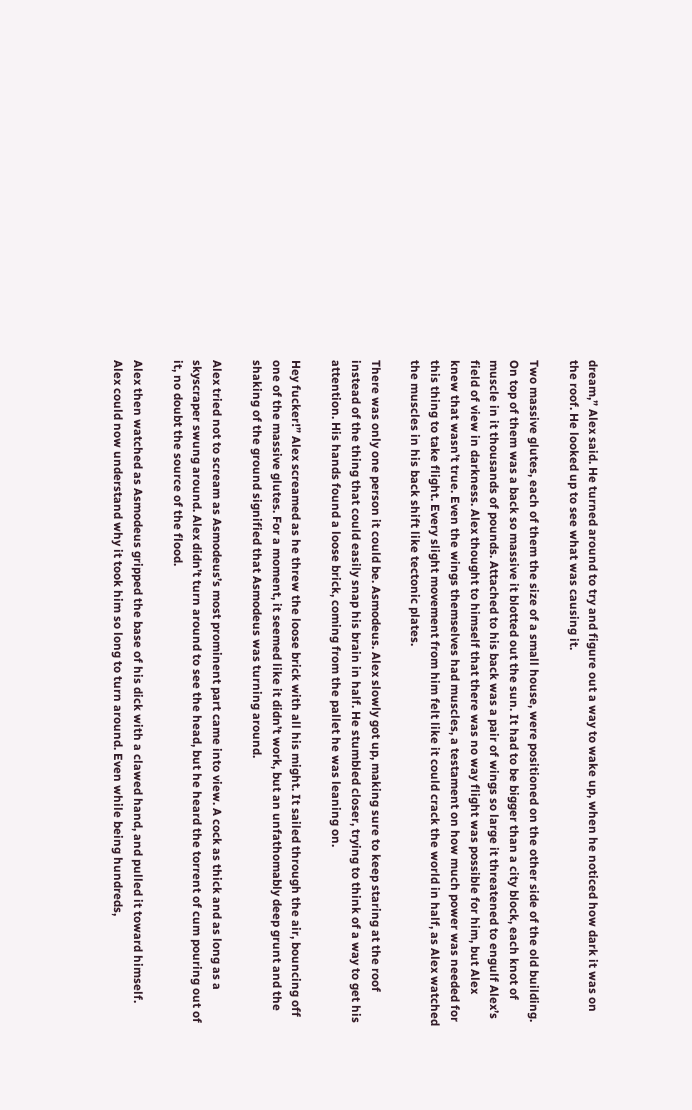dream,” Alex said. He turned around to try and figure out a way to wake up, when he noticed how dark it was on the roof. He looked up to see what was causing it.

Two massive glutes, each of them the size of a small house, were positioned on the other side of the old building. On top of them was a back so massive it blotted out the sun. It had to be bigger than a city block, each knot of muscle in it thousands of pounds. Attached to his back was a pair of wings so large it threatened to engulf Alex’s field of view in darkness. Alex thought to himself that there was no way flight was possible for him, but Alex knew that wasn’t true. Even the wings themselves had muscles, a testament on how much power was needed for this thing to take flight. Every slight movement from him felt like it could crack the world in half, as Alex watched the muscles in his back shift like tectonic plates.

There was only one person it could be. Asmodeus. Alex slowly got up, making sure to keep staring at the roof instead of the thing that could easily snap his brain in half. He stumbled closer, trying to think of a way to get his attention. His hands found a loose brick, coming from the pallet he was leaning on.

Hey fucker!” Alex screamed as he threw the loose brick with all his might. It sailed through the air, bouncing off one of the massive glutes. For a moment, it seemed like it didn’t work, but an unfathomably deep grunt and the shaking of the ground signified that Asmodeus was turning around.

Alex tried not to scream as Asmodeus’s most prominent part came into view. A cock as thick and as long as a skyscraper swung around. Alex didn’t turn around to see the head, but he heard the torrent of cum pouring out of it, no doubt the source of the flood.

Alex then watched as Asmodeus gripped the base of his dick with a clawed hand, and pulled it toward himself. Alex could now understand why it took him so long to turn around. Even while being hundreds,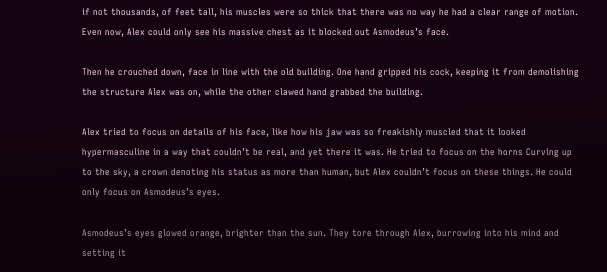if not thousands, of feet tall, his muscles were so thick that there was no way he had a clear range of motion. Even now, Alex could only see his massive chest as it blocked out Asmodeus’s face.

Then he crouched down, face in line with the old building. One hand gripped his cock, keeping it from demolishing the structure Alex was on, while the other clawed hand grabbed the building.

Alex tried to focus on details of his face, like how his jaw was so freakishly muscled that it looked hypermasculine in a way that couldn’t be real, and yet there it was. He tried to focus on the horns Curving up to the sky, a crown denoting his status as more than human, but Alex couldn’t focus on these things. He could only focus on Asmodeus’s eyes.

Asmodeus’s eyes glowed orange, brighter than the sun. They tore through Alex, burrowing into his mind and setting it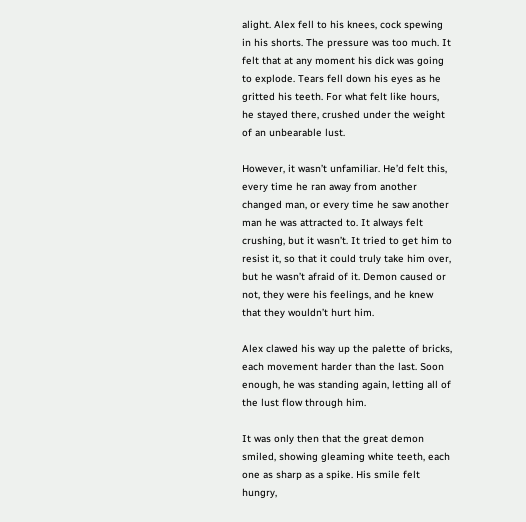alight. Alex fell to his knees, cock spewing in his shorts. The pressure was too much. It felt that at any moment his dick was going to explode. Tears fell down his eyes as he gritted his teeth. For what felt like hours, he stayed there, crushed under the weight of an unbearable lust.

However, it wasn’t unfamiliar. He’d felt this, every time he ran away from another changed man, or every time he saw another man he was attracted to. It always felt crushing, but it wasn’t. It tried to get him to resist it, so that it could truly take him over, but he wasn’t afraid of it. Demon caused or not, they were his feelings, and he knew that they wouldn’t hurt him.

Alex clawed his way up the palette of bricks, each movement harder than the last. Soon enough, he was standing again, letting all of the lust flow through him.

It was only then that the great demon smiled, showing gleaming white teeth, each one as sharp as a spike. His smile felt hungry,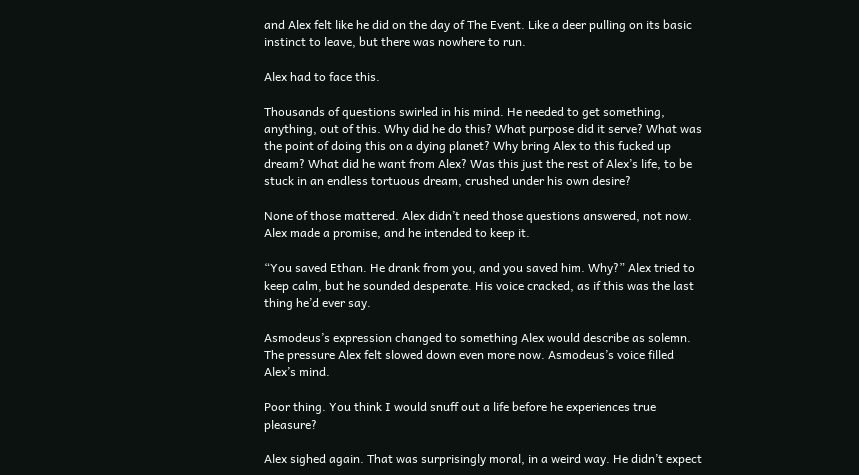and Alex felt like he did on the day of The Event. Like a deer pulling on its basic instinct to leave, but there was nowhere to run.

Alex had to face this.

Thousands of questions swirled in his mind. He needed to get something, anything, out of this. Why did he do this? What purpose did it serve? What was the point of doing this on a dying planet? Why bring Alex to this fucked up dream? What did he want from Alex? Was this just the rest of Alex’s life, to be stuck in an endless tortuous dream, crushed under his own desire?

None of those mattered. Alex didn’t need those questions answered, not now. Alex made a promise, and he intended to keep it.

“You saved Ethan. He drank from you, and you saved him. Why?” Alex tried to keep calm, but he sounded desperate. His voice cracked, as if this was the last thing he’d ever say.

Asmodeus’s expression changed to something Alex would describe as solemn. The pressure Alex felt slowed down even more now. Asmodeus’s voice filled Alex’s mind.

Poor thing. You think I would snuff out a life before he experiences true pleasure?

Alex sighed again. That was surprisingly moral, in a weird way. He didn’t expect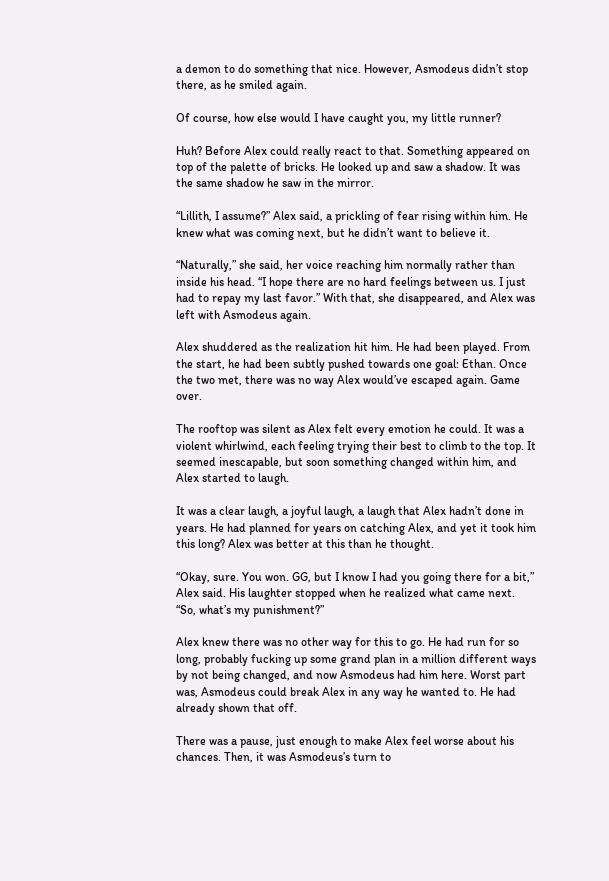a demon to do something that nice. However, Asmodeus didn’t stop there, as he smiled again.

Of course, how else would I have caught you, my little runner?

Huh? Before Alex could really react to that. Something appeared on top of the palette of bricks. He looked up and saw a shadow. It was the same shadow he saw in the mirror.

“Lillith, I assume?” Alex said, a prickling of fear rising within him. He knew what was coming next, but he didn’t want to believe it.

“Naturally,” she said, her voice reaching him normally rather than inside his head. “I hope there are no hard feelings between us. I just had to repay my last favor.” With that, she disappeared, and Alex was left with Asmodeus again.

Alex shuddered as the realization hit him. He had been played. From the start, he had been subtly pushed towards one goal: Ethan. Once the two met, there was no way Alex would’ve escaped again. Game over.

The rooftop was silent as Alex felt every emotion he could. It was a violent whirlwind, each feeling trying their best to climb to the top. It seemed inescapable, but soon something changed within him, and Alex started to laugh.

It was a clear laugh, a joyful laugh, a laugh that Alex hadn’t done in years. He had planned for years on catching Alex, and yet it took him this long? Alex was better at this than he thought.

“Okay, sure. You won. GG, but I know I had you going there for a bit,” Alex said. His laughter stopped when he realized what came next. “So, what’s my punishment?”

Alex knew there was no other way for this to go. He had run for so long, probably fucking up some grand plan in a million different ways by not being changed, and now Asmodeus had him here. Worst part was, Asmodeus could break Alex in any way he wanted to. He had already shown that off.

There was a pause, just enough to make Alex feel worse about his chances. Then, it was Asmodeus’s turn to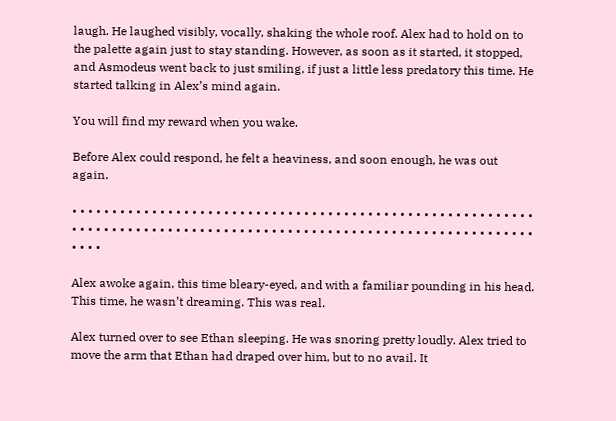laugh. He laughed visibly, vocally, shaking the whole roof. Alex had to hold on to the palette again just to stay standing. However, as soon as it started, it stopped, and Asmodeus went back to just smiling, if just a little less predatory this time. He started talking in Alex’s mind again.

You will find my reward when you wake.

Before Alex could respond, he felt a heaviness, and soon enough, he was out again.

• • • • • • • • • • • • • • • • • • • • • • • • • • • • • • • • • • • • • • • • • • • • • • • • • • • • • • • • • • • • • • • • • • • • • • • • • • • • • • • • • • • • • • • • • • • • • • • • • • • • • • • • • • • • • • • • • • • • • • • •

Alex awoke again, this time bleary-eyed, and with a familiar pounding in his head. This time, he wasn’t dreaming. This was real.

Alex turned over to see Ethan sleeping. He was snoring pretty loudly. Alex tried to move the arm that Ethan had draped over him, but to no avail. It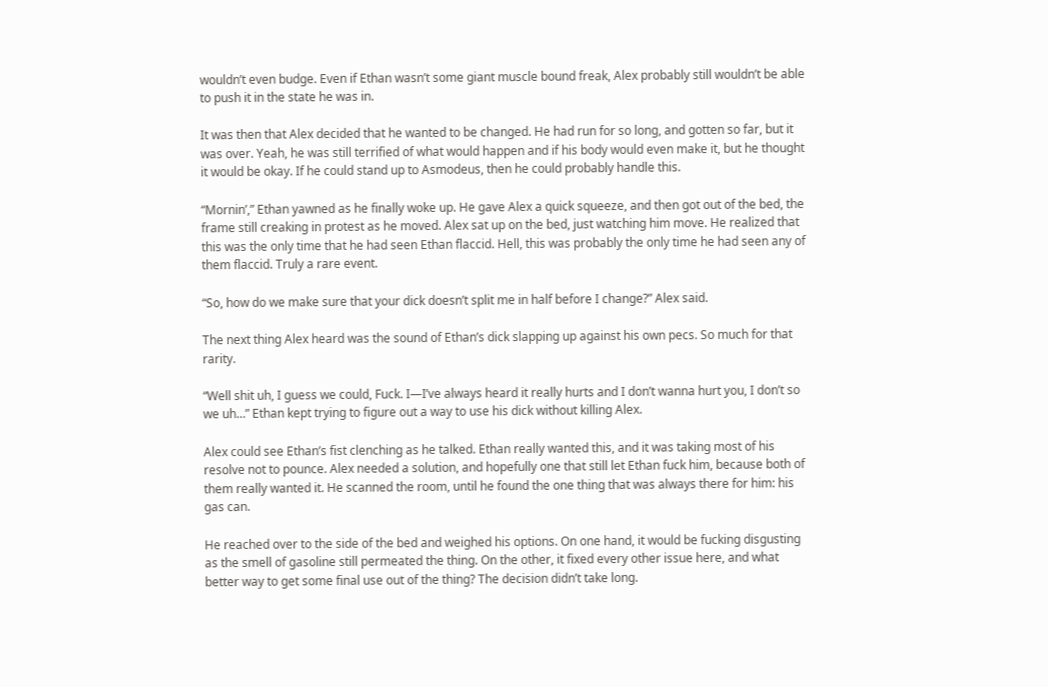wouldn’t even budge. Even if Ethan wasn’t some giant muscle bound freak, Alex probably still wouldn’t be able to push it in the state he was in.

It was then that Alex decided that he wanted to be changed. He had run for so long, and gotten so far, but it was over. Yeah, he was still terrified of what would happen and if his body would even make it, but he thought it would be okay. If he could stand up to Asmodeus, then he could probably handle this.

“Mornin’,” Ethan yawned as he finally woke up. He gave Alex a quick squeeze, and then got out of the bed, the frame still creaking in protest as he moved. Alex sat up on the bed, just watching him move. He realized that this was the only time that he had seen Ethan flaccid. Hell, this was probably the only time he had seen any of them flaccid. Truly a rare event.

“So, how do we make sure that your dick doesn’t split me in half before I change?” Alex said.

The next thing Alex heard was the sound of Ethan’s dick slapping up against his own pecs. So much for that rarity.

“Well shit uh, I guess we could, Fuck. I—I’ve always heard it really hurts and I don’t wanna hurt you, I don’t so we uh…” Ethan kept trying to figure out a way to use his dick without killing Alex.

Alex could see Ethan’s fist clenching as he talked. Ethan really wanted this, and it was taking most of his resolve not to pounce. Alex needed a solution, and hopefully one that still let Ethan fuck him, because both of them really wanted it. He scanned the room, until he found the one thing that was always there for him: his gas can.

He reached over to the side of the bed and weighed his options. On one hand, it would be fucking disgusting as the smell of gasoline still permeated the thing. On the other, it fixed every other issue here, and what better way to get some final use out of the thing? The decision didn’t take long.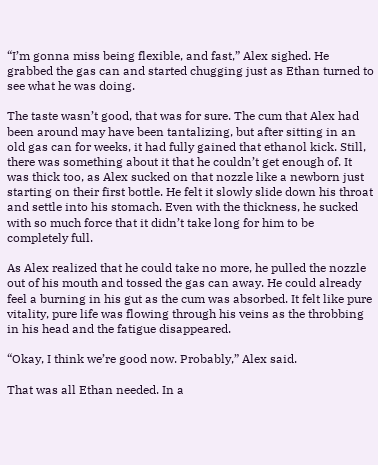“I’m gonna miss being flexible, and fast,” Alex sighed. He grabbed the gas can and started chugging just as Ethan turned to see what he was doing.

The taste wasn’t good, that was for sure. The cum that Alex had been around may have been tantalizing, but after sitting in an old gas can for weeks, it had fully gained that ethanol kick. Still, there was something about it that he couldn’t get enough of. It was thick too, as Alex sucked on that nozzle like a newborn just starting on their first bottle. He felt it slowly slide down his throat and settle into his stomach. Even with the thickness, he sucked with so much force that it didn’t take long for him to be completely full.

As Alex realized that he could take no more, he pulled the nozzle out of his mouth and tossed the gas can away. He could already feel a burning in his gut as the cum was absorbed. It felt like pure vitality, pure life was flowing through his veins as the throbbing in his head and the fatigue disappeared.

“Okay, I think we’re good now. Probably,” Alex said.

That was all Ethan needed. In a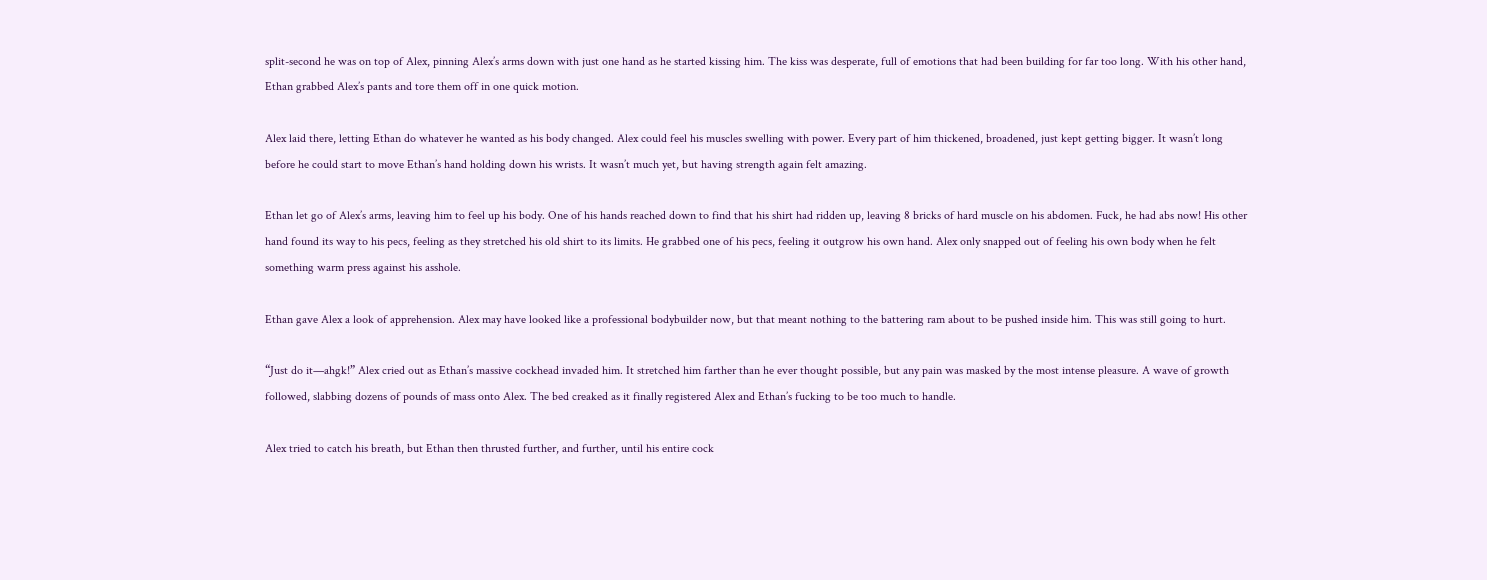split-second he was on top of Alex, pinning Alex’s arms down with just one hand as he started kissing him. The kiss was desperate, full of emotions that had been building for far too long. With his other hand, Ethan grabbed Alex’s pants and tore them off in one quick motion.

Alex laid there, letting Ethan do whatever he wanted as his body changed. Alex could feel his muscles swelling with power. Every part of him thickened, broadened, just kept getting bigger. It wasn’t long before he could start to move Ethan’s hand holding down his wrists. It wasn’t much yet, but having strength again felt amazing.

Ethan let go of Alex’s arms, leaving him to feel up his body. One of his hands reached down to find that his shirt had ridden up, leaving 8 bricks of hard muscle on his abdomen. Fuck, he had abs now! His other hand found its way to his pecs, feeling as they stretched his old shirt to its limits. He grabbed one of his pecs, feeling it outgrow his own hand. Alex only snapped out of feeling his own body when he felt something warm press against his asshole.

Ethan gave Alex a look of apprehension. Alex may have looked like a professional bodybuilder now, but that meant nothing to the battering ram about to be pushed inside him. This was still going to hurt.

“Just do it—ahgk!” Alex cried out as Ethan’s massive cockhead invaded him. It stretched him farther than he ever thought possible, but any pain was masked by the most intense pleasure. A wave of growth followed, slabbing dozens of pounds of mass onto Alex. The bed creaked as it finally registered Alex and Ethan’s fucking to be too much to handle.

Alex tried to catch his breath, but Ethan then thrusted further, and further, until his entire cock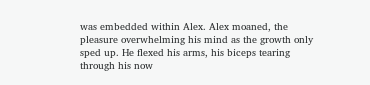was embedded within Alex. Alex moaned, the pleasure overwhelming his mind as the growth only sped up. He flexed his arms, his biceps tearing through his now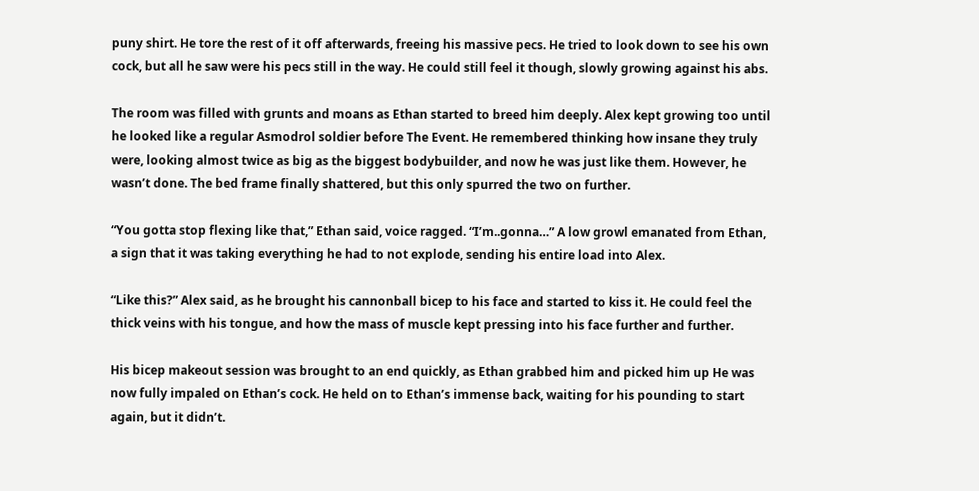puny shirt. He tore the rest of it off afterwards, freeing his massive pecs. He tried to look down to see his own cock, but all he saw were his pecs still in the way. He could still feel it though, slowly growing against his abs.

The room was filled with grunts and moans as Ethan started to breed him deeply. Alex kept growing too until he looked like a regular Asmodrol soldier before The Event. He remembered thinking how insane they truly were, looking almost twice as big as the biggest bodybuilder, and now he was just like them. However, he wasn’t done. The bed frame finally shattered, but this only spurred the two on further.

“You gotta stop flexing like that,” Ethan said, voice ragged. “I’m..gonna…” A low growl emanated from Ethan, a sign that it was taking everything he had to not explode, sending his entire load into Alex.

“Like this?” Alex said, as he brought his cannonball bicep to his face and started to kiss it. He could feel the thick veins with his tongue, and how the mass of muscle kept pressing into his face further and further.

His bicep makeout session was brought to an end quickly, as Ethan grabbed him and picked him up He was now fully impaled on Ethan’s cock. He held on to Ethan’s immense back, waiting for his pounding to start again, but it didn’t.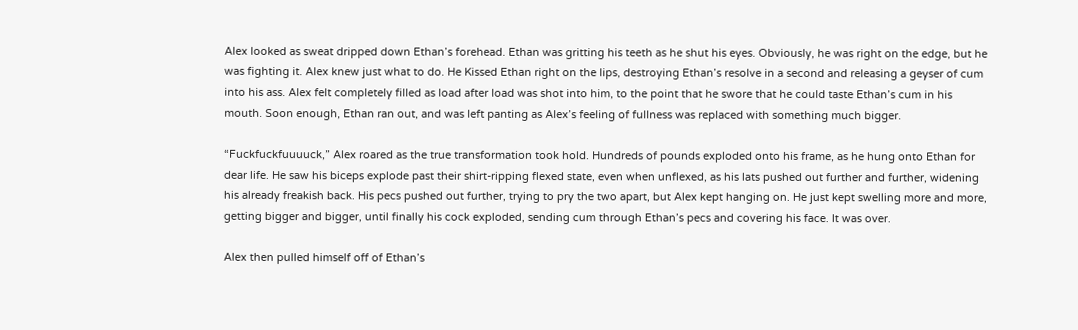Alex looked as sweat dripped down Ethan’s forehead. Ethan was gritting his teeth as he shut his eyes. Obviously, he was right on the edge, but he was fighting it. Alex knew just what to do. He Kissed Ethan right on the lips, destroying Ethan’s resolve in a second and releasing a geyser of cum into his ass. Alex felt completely filled as load after load was shot into him, to the point that he swore that he could taste Ethan’s cum in his mouth. Soon enough, Ethan ran out, and was left panting as Alex’s feeling of fullness was replaced with something much bigger.

“Fuckfuckfuuuuck,” Alex roared as the true transformation took hold. Hundreds of pounds exploded onto his frame, as he hung onto Ethan for dear life. He saw his biceps explode past their shirt-ripping flexed state, even when unflexed, as his lats pushed out further and further, widening his already freakish back. His pecs pushed out further, trying to pry the two apart, but Alex kept hanging on. He just kept swelling more and more, getting bigger and bigger, until finally his cock exploded, sending cum through Ethan’s pecs and covering his face. It was over.

Alex then pulled himself off of Ethan’s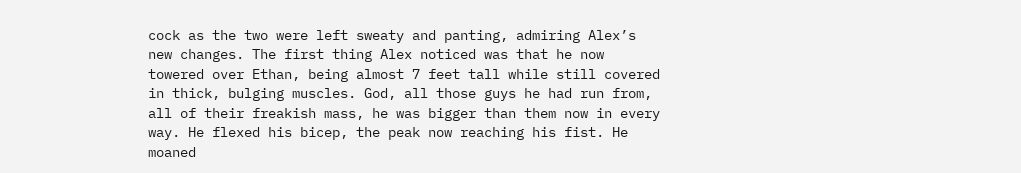cock as the two were left sweaty and panting, admiring Alex’s new changes. The first thing Alex noticed was that he now towered over Ethan, being almost 7 feet tall while still covered in thick, bulging muscles. God, all those guys he had run from, all of their freakish mass, he was bigger than them now in every way. He flexed his bicep, the peak now reaching his fist. He moaned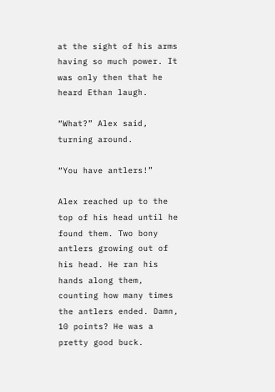at the sight of his arms having so much power. It was only then that he heard Ethan laugh.

“What?” Alex said, turning around.

“You have antlers!”

Alex reached up to the top of his head until he found them. Two bony antlers growing out of his head. He ran his hands along them, counting how many times the antlers ended. Damn, 10 points? He was a pretty good buck.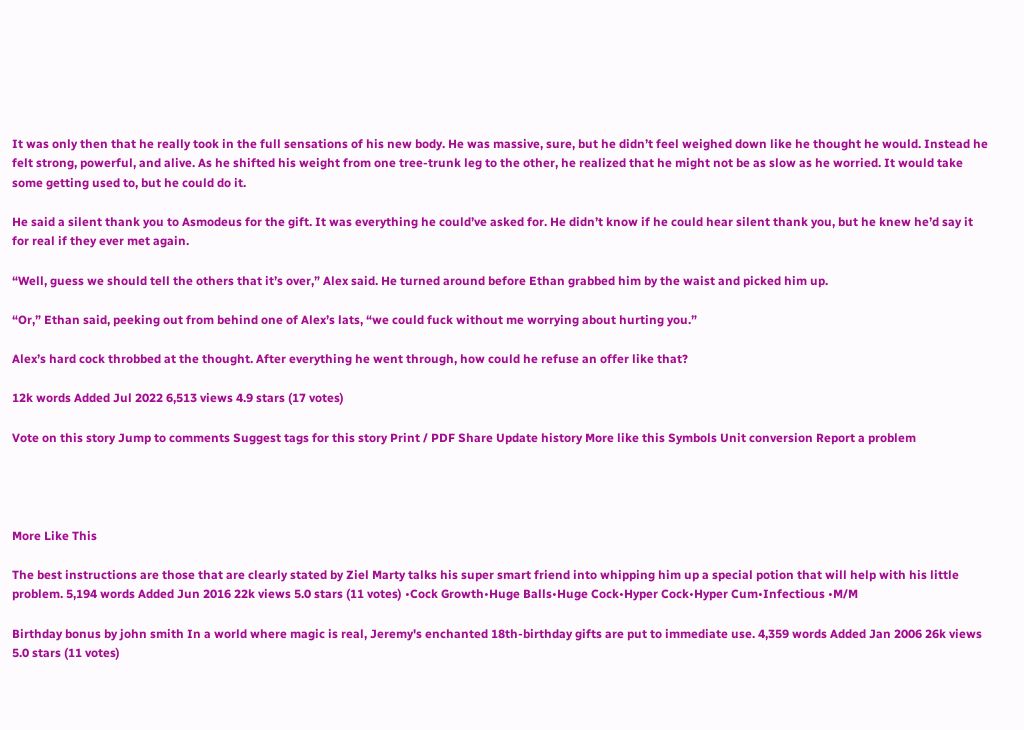It was only then that he really took in the full sensations of his new body. He was massive, sure, but he didn’t feel weighed down like he thought he would. Instead he felt strong, powerful, and alive. As he shifted his weight from one tree-trunk leg to the other, he realized that he might not be as slow as he worried. It would take some getting used to, but he could do it.

He said a silent thank you to Asmodeus for the gift. It was everything he could’ve asked for. He didn’t know if he could hear silent thank you, but he knew he’d say it for real if they ever met again.

“Well, guess we should tell the others that it’s over,” Alex said. He turned around before Ethan grabbed him by the waist and picked him up.

“Or,” Ethan said, peeking out from behind one of Alex’s lats, “we could fuck without me worrying about hurting you.”

Alex’s hard cock throbbed at the thought. After everything he went through, how could he refuse an offer like that?

12k words Added Jul 2022 6,513 views 4.9 stars (17 votes)

Vote on this story Jump to comments Suggest tags for this story Print / PDF Share Update history More like this Symbols Unit conversion Report a problem




More Like This

The best instructions are those that are clearly stated by Ziel Marty talks his super smart friend into whipping him up a special potion that will help with his little problem. 5,194 words Added Jun 2016 22k views 5.0 stars (11 votes) •Cock Growth•Huge Balls•Huge Cock•Hyper Cock•Hyper Cum•Infectious •M/M

Birthday bonus by john smith In a world where magic is real, Jeremy's enchanted 18th-birthday gifts are put to immediate use. 4,359 words Added Jan 2006 26k views 5.0 stars (11 votes)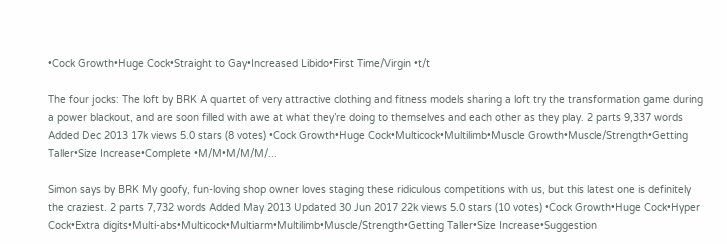•Cock Growth•Huge Cock•Straight to Gay•Increased Libido•First Time/Virgin •t/t

The four jocks: The loft by BRK A quartet of very attractive clothing and fitness models sharing a loft try the transformation game during a power blackout, and are soon filled with awe at what they’re doing to themselves and each other as they play. 2 parts 9,337 words Added Dec 2013 17k views 5.0 stars (8 votes) •Cock Growth•Huge Cock•Multicock•Multilimb•Muscle Growth•Muscle/Strength•Getting Taller•Size Increase•Complete •M/M•M/M/M/...

Simon says by BRK My goofy, fun-loving shop owner loves staging these ridiculous competitions with us, but this latest one is definitely the craziest. 2 parts 7,732 words Added May 2013 Updated 30 Jun 2017 22k views 5.0 stars (10 votes) •Cock Growth•Huge Cock•Hyper Cock•Extra digits•Multi-abs•Multicock•Multiarm•Multilimb•Muscle/Strength•Getting Taller•Size Increase•Suggestion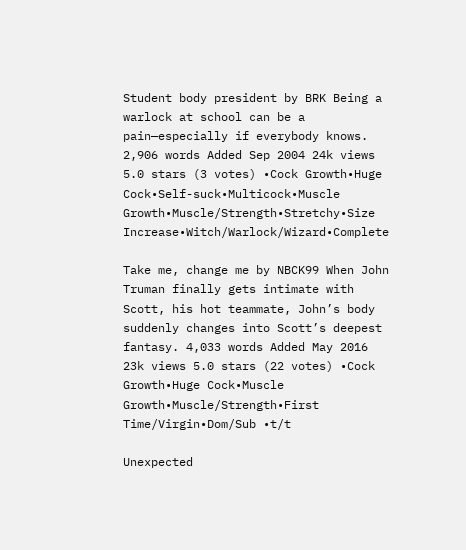Student body president by BRK Being a warlock at school can be a pain—especially if everybody knows. 2,906 words Added Sep 2004 24k views 5.0 stars (3 votes) •Cock Growth•Huge Cock•Self-suck•Multicock•Muscle Growth•Muscle/Strength•Stretchy•Size Increase•Witch/Warlock/Wizard•Complete

Take me, change me by NBCK99 When John Truman finally gets intimate with Scott, his hot teammate, John’s body suddenly changes into Scott’s deepest fantasy. 4,033 words Added May 2016 23k views 5.0 stars (22 votes) •Cock Growth•Huge Cock•Muscle Growth•Muscle/Strength•First Time/Virgin•Dom/Sub •t/t

Unexpected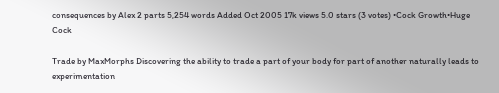consequences by Alex 2 parts 5,254 words Added Oct 2005 17k views 5.0 stars (3 votes) •Cock Growth•Huge Cock

Trade by MaxMorphs Discovering the ability to trade a part of your body for part of another naturally leads to experimentation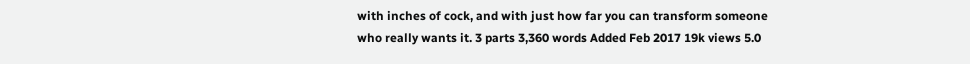with inches of cock, and with just how far you can transform someone who really wants it. 3 parts 3,360 words Added Feb 2017 19k views 5.0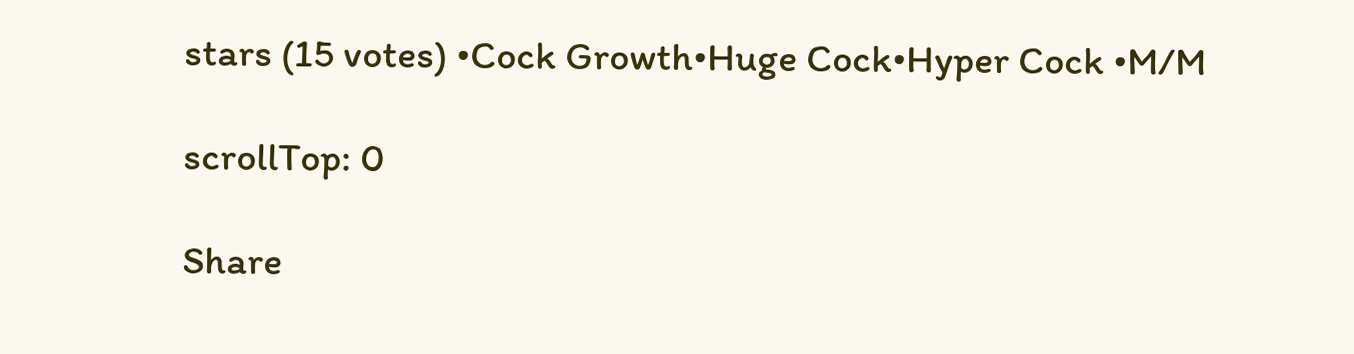stars (15 votes) •Cock Growth•Huge Cock•Hyper Cock •M/M

scrollTop: 0

Share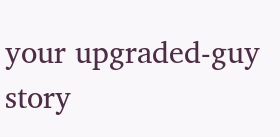your upgraded-guy story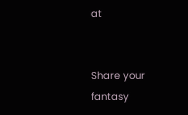at


Share your fantasy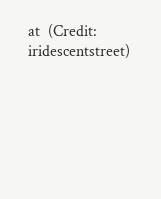at  (Credit: iridescentstreet)